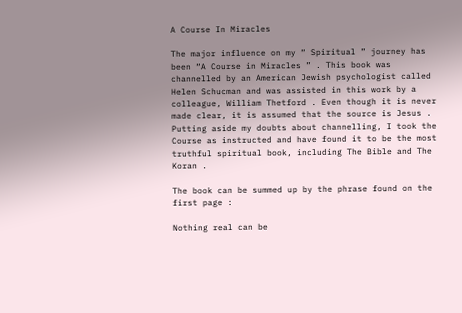A Course In Miracles

The major influence on my “ Spiritual ” journey has been “A Course in Miracles ” . This book was channelled by an American Jewish psychologist called Helen Schucman and was assisted in this work by a colleague, William Thetford . Even though it is never made clear, it is assumed that the source is Jesus . Putting aside my doubts about channelling, I took the Course as instructed and have found it to be the most truthful spiritual book, including The Bible and The Koran .

The book can be summed up by the phrase found on the first page :

Nothing real can be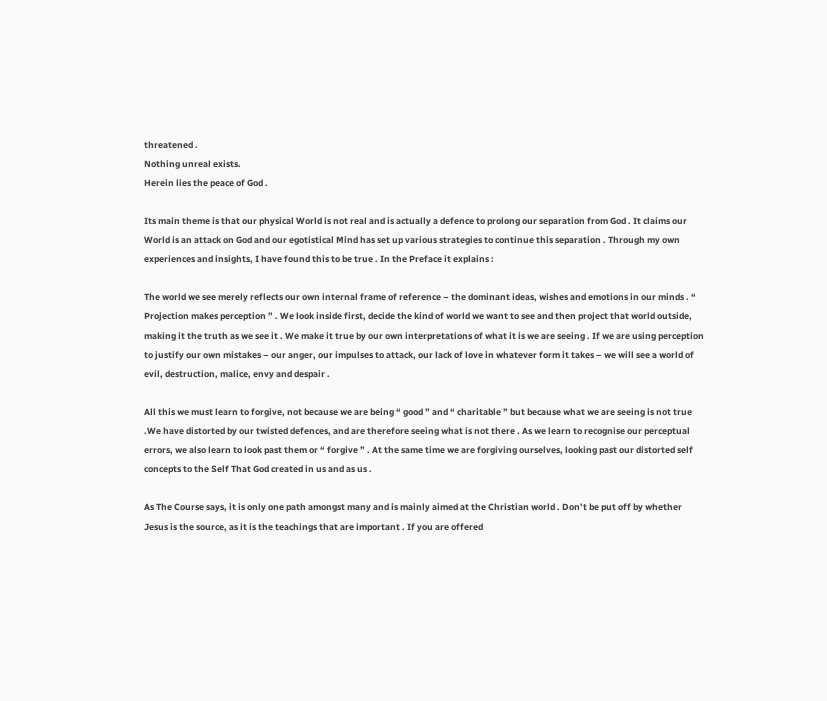threatened .
Nothing unreal exists.
Herein lies the peace of God .

Its main theme is that our physical World is not real and is actually a defence to prolong our separation from God . It claims our World is an attack on God and our egotistical Mind has set up various strategies to continue this separation . Through my own experiences and insights, I have found this to be true . In the Preface it explains :

The world we see merely reflects our own internal frame of reference – the dominant ideas, wishes and emotions in our minds . “ Projection makes perception ” . We look inside first, decide the kind of world we want to see and then project that world outside, making it the truth as we see it . We make it true by our own interpretations of what it is we are seeing . If we are using perception to justify our own mistakes – our anger, our impulses to attack, our lack of love in whatever form it takes – we will see a world of evil, destruction, malice, envy and despair .

All this we must learn to forgive, not because we are being “ good ” and “ charitable ” but because what we are seeing is not true .We have distorted by our twisted defences, and are therefore seeing what is not there . As we learn to recognise our perceptual errors, we also learn to look past them or “ forgive ” . At the same time we are forgiving ourselves, looking past our distorted self concepts to the Self That God created in us and as us .

As The Course says, it is only one path amongst many and is mainly aimed at the Christian world . Don’t be put off by whether Jesus is the source, as it is the teachings that are important . If you are offered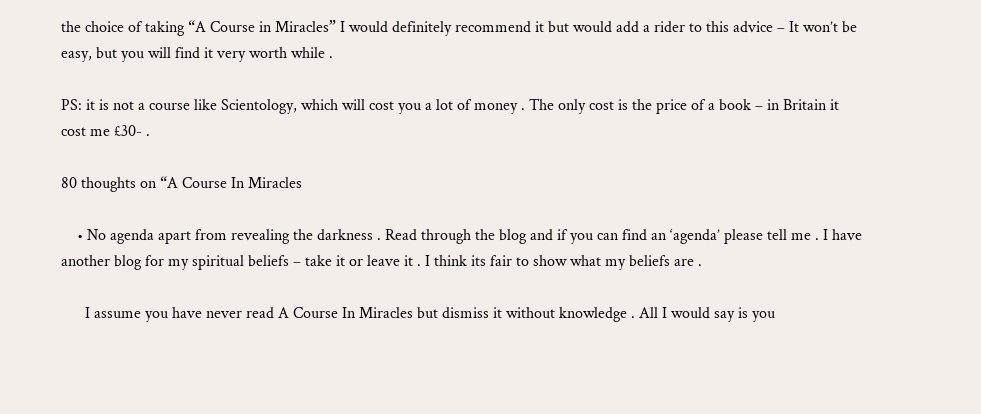the choice of taking “A Course in Miracles” I would definitely recommend it but would add a rider to this advice – It won’t be easy, but you will find it very worth while .

PS: it is not a course like Scientology, which will cost you a lot of money . The only cost is the price of a book – in Britain it cost me £30- .

80 thoughts on “A Course In Miracles

    • No agenda apart from revealing the darkness . Read through the blog and if you can find an ‘agenda’ please tell me . I have another blog for my spiritual beliefs – take it or leave it . I think its fair to show what my beliefs are .

      I assume you have never read A Course In Miracles but dismiss it without knowledge . All I would say is you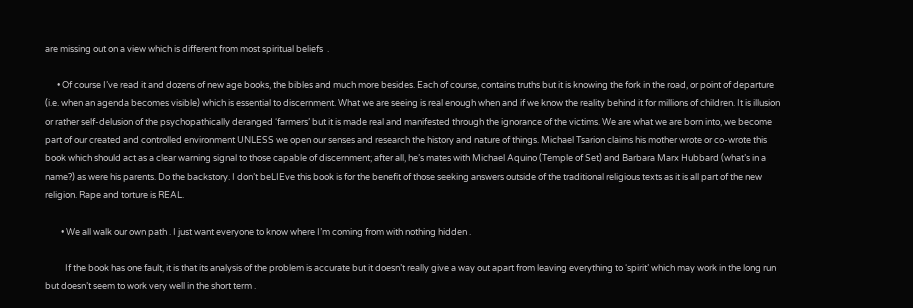are missing out on a view which is different from most spiritual beliefs  .

      • Of course I’ve read it and dozens of new age books, the bibles and much more besides. Each of course, contains truths but it is knowing the fork in the road, or point of departure (i.e. when an agenda becomes visible) which is essential to discernment. What we are seeing is real enough when and if we know the reality behind it for millions of children. It is illusion or rather self-delusion of the psychopathically deranged ‘farmers’ but it is made real and manifested through the ignorance of the victims. We are what we are born into, we become part of our created and controlled environment UNLESS we open our senses and research the history and nature of things. Michael Tsarion claims his mother wrote or co-wrote this book which should act as a clear warning signal to those capable of discernment; after all, he’s mates with Michael Aquino (Temple of Set) and Barbara Marx Hubbard (what’s in a name?) as were his parents. Do the backstory. I don’t beLIEve this book is for the benefit of those seeking answers outside of the traditional religious texts as it is all part of the new religion. Rape and torture is REAL.

        • We all walk our own path . I just want everyone to know where I’m coming from with nothing hidden .

          If the book has one fault, it is that its analysis of the problem is accurate but it doesn’t really give a way out apart from leaving everything to ‘spirit’ which may work in the long run but doesn’t seem to work very well in the short term .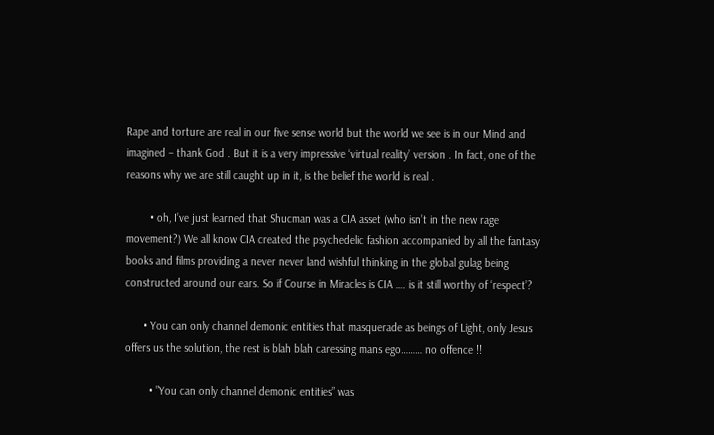Rape and torture are real in our five sense world but the world we see is in our Mind and imagined – thank God . But it is a very impressive ‘virtual reality’ version . In fact, one of the reasons why we are still caught up in it, is the belief the world is real .

        • oh, I’ve just learned that Shucman was a CIA asset (who isn’t in the new rage movement?) We all know CIA created the psychedelic fashion accompanied by all the fantasy books and films providing a never never land wishful thinking in the global gulag being constructed around our ears. So if Course in Miracles is CIA …. is it still worthy of ‘respect’?

      • You can only channel demonic entities that masquerade as beings of Light, only Jesus offers us the solution, the rest is blah blah caressing mans ego……… no offence !!

        • ”You can only channel demonic entities” was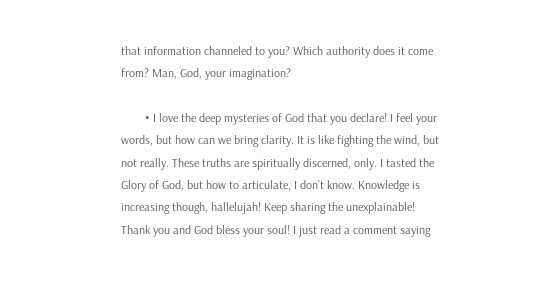that information channeled to you? Which authority does it come from? Man, God, your imagination?

        • I love the deep mysteries of God that you declare! I feel your words, but how can we bring clarity. It is like fighting the wind, but not really. These truths are spiritually discerned, only. I tasted the Glory of God, but how to articulate, I don’t know. Knowledge is increasing though, hallelujah! Keep sharing the unexplainable! Thank you and God bless your soul! I just read a comment saying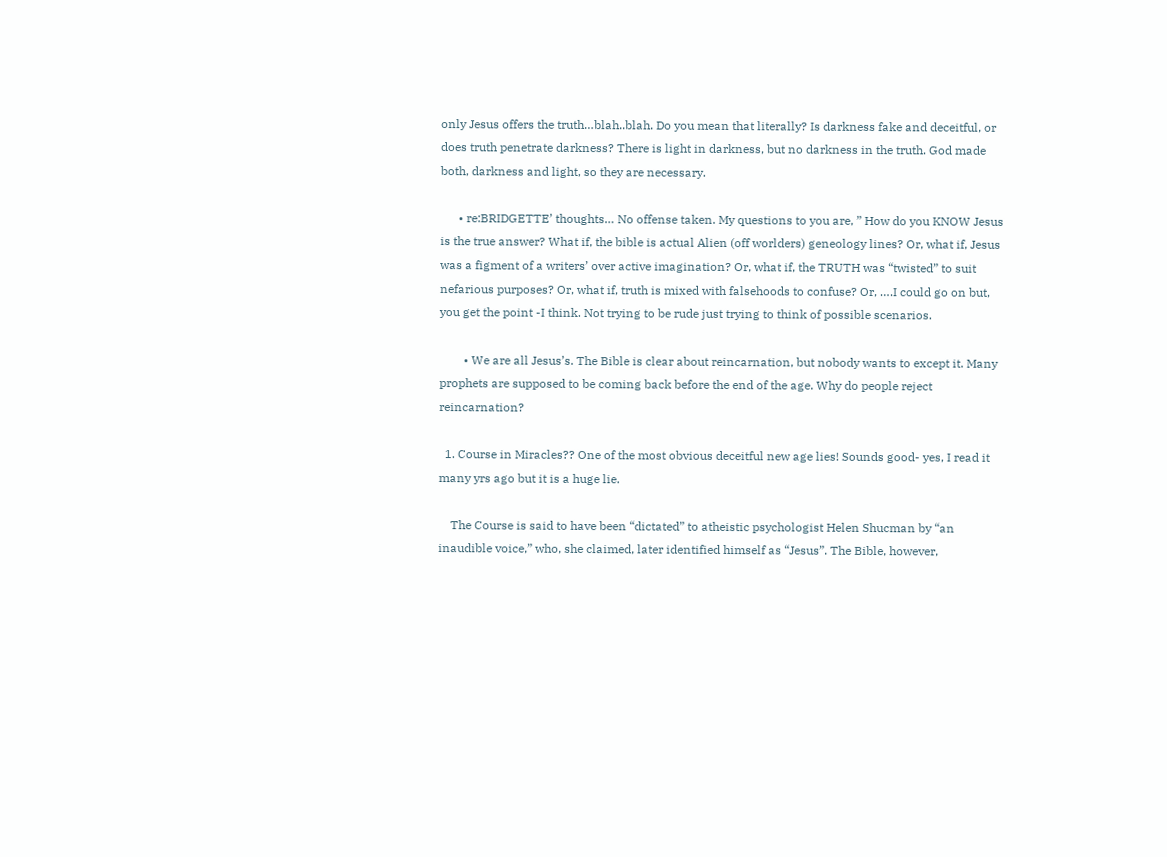only Jesus offers the truth…blah..blah. Do you mean that literally? Is darkness fake and deceitful, or does truth penetrate darkness? There is light in darkness, but no darkness in the truth. God made both, darkness and light, so they are necessary.

      • re:BRIDGETTE’ thoughts… No offense taken. My questions to you are, ” How do you KNOW Jesus is the true answer? What if, the bible is actual Alien (off worlders) geneology lines? Or, what if, Jesus was a figment of a writers’ over active imagination? Or, what if, the TRUTH was “twisted” to suit nefarious purposes? Or, what if, truth is mixed with falsehoods to confuse? Or, ….I could go on but, you get the point -I think. Not trying to be rude just trying to think of possible scenarios.

        • We are all Jesus’s. The Bible is clear about reincarnation, but nobody wants to except it. Many prophets are supposed to be coming back before the end of the age. Why do people reject reincarnation?

  1. Course in Miracles?? One of the most obvious deceitful new age lies! Sounds good- yes, I read it many yrs ago but it is a huge lie.

    The Course is said to have been “dictated” to atheistic psychologist Helen Shucman by “an inaudible voice,” who, she claimed, later identified himself as “Jesus”. The Bible, however,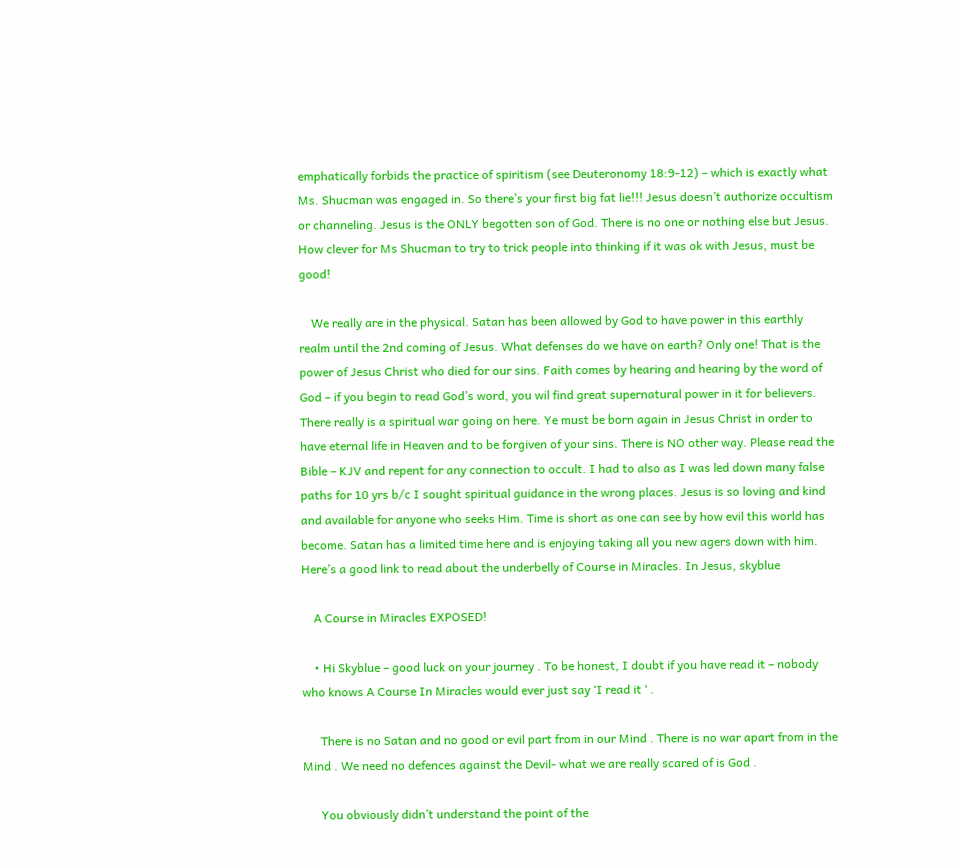emphatically forbids the practice of spiritism (see Deuteronomy 18:9-12) – which is exactly what Ms. Shucman was engaged in. So there’s your first big fat lie!!! Jesus doesn’t authorize occultism or channeling. Jesus is the ONLY begotten son of God. There is no one or nothing else but Jesus. How clever for Ms Shucman to try to trick people into thinking if it was ok with Jesus, must be good!

    We really are in the physical. Satan has been allowed by God to have power in this earthly realm until the 2nd coming of Jesus. What defenses do we have on earth? Only one! That is the power of Jesus Christ who died for our sins. Faith comes by hearing and hearing by the word of God – if you begin to read God’s word, you wil find great supernatural power in it for believers. There really is a spiritual war going on here. Ye must be born again in Jesus Christ in order to have eternal life in Heaven and to be forgiven of your sins. There is NO other way. Please read the Bible – KJV and repent for any connection to occult. I had to also as I was led down many false paths for 10 yrs b/c I sought spiritual guidance in the wrong places. Jesus is so loving and kind and available for anyone who seeks Him. Time is short as one can see by how evil this world has become. Satan has a limited time here and is enjoying taking all you new agers down with him. Here’s a good link to read about the underbelly of Course in Miracles. In Jesus, skyblue

    A Course in Miracles EXPOSED!

    • Hi Skyblue – good luck on your journey . To be honest, I doubt if you have read it – nobody who knows A Course In Miracles would ever just say ‘I read it ‘ .

      There is no Satan and no good or evil part from in our Mind . There is no war apart from in the Mind . We need no defences against the Devil- what we are really scared of is God .

      You obviously didn’t understand the point of the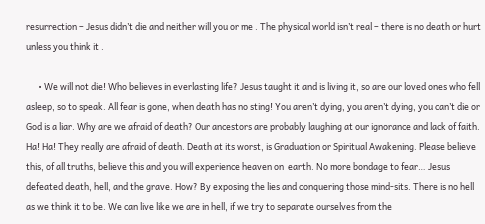resurrection – Jesus didn’t die and neither will you or me . The physical world isn’t real – there is no death or hurt unless you think it .

      • We will not die! Who believes in everlasting life? Jesus taught it and is living it, so are our loved ones who fell asleep, so to speak. All fear is gone, when death has no sting! You aren’t dying, you aren’t dying, you can’t die or God is a liar. Why are we afraid of death? Our ancestors are probably laughing at our ignorance and lack of faith. Ha! Ha! They really are afraid of death. Death at its worst, is Graduation or Spiritual Awakening. Please believe this, of all truths, believe this and you will experience heaven on  earth. No more bondage to fear… Jesus defeated death, hell, and the grave. How? By exposing the lies and conquering those mind-sits. There is no hell as we think it to be. We can live like we are in hell, if we try to separate ourselves from the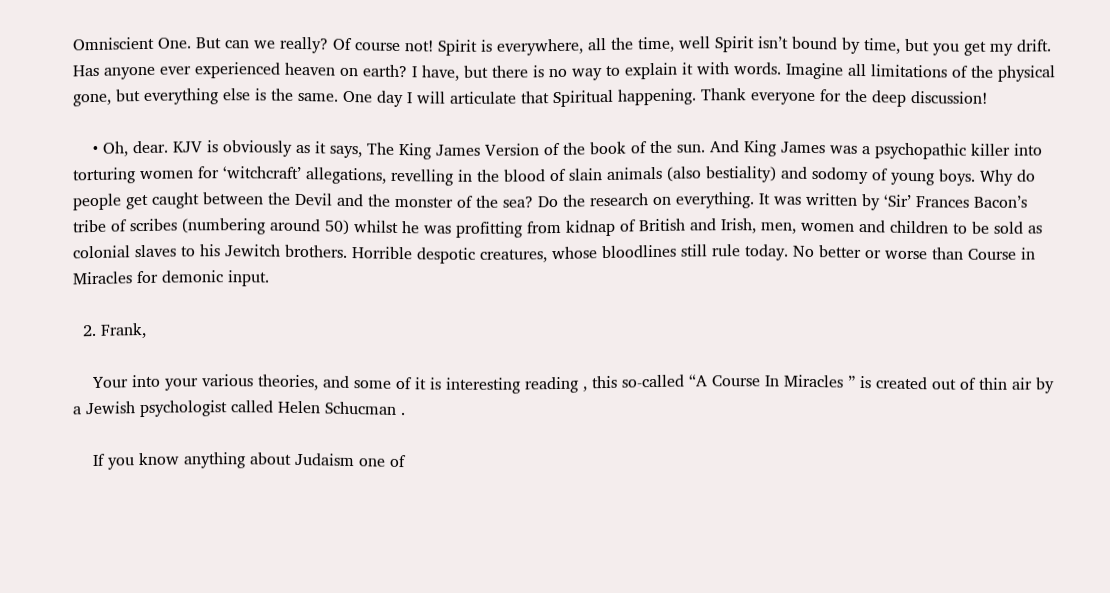Omniscient One. But can we really? Of course not! Spirit is everywhere, all the time, well Spirit isn’t bound by time, but you get my drift. Has anyone ever experienced heaven on earth? I have, but there is no way to explain it with words. Imagine all limitations of the physical gone, but everything else is the same. One day I will articulate that Spiritual happening. Thank everyone for the deep discussion!

    • Oh, dear. KJV is obviously as it says, The King James Version of the book of the sun. And King James was a psychopathic killer into torturing women for ‘witchcraft’ allegations, revelling in the blood of slain animals (also bestiality) and sodomy of young boys. Why do people get caught between the Devil and the monster of the sea? Do the research on everything. It was written by ‘Sir’ Frances Bacon’s tribe of scribes (numbering around 50) whilst he was profitting from kidnap of British and Irish, men, women and children to be sold as colonial slaves to his Jewitch brothers. Horrible despotic creatures, whose bloodlines still rule today. No better or worse than Course in Miracles for demonic input.

  2. Frank,

    Your into your various theories, and some of it is interesting reading , this so-called “A Course In Miracles ” is created out of thin air by a Jewish psychologist called Helen Schucman .

    If you know anything about Judaism one of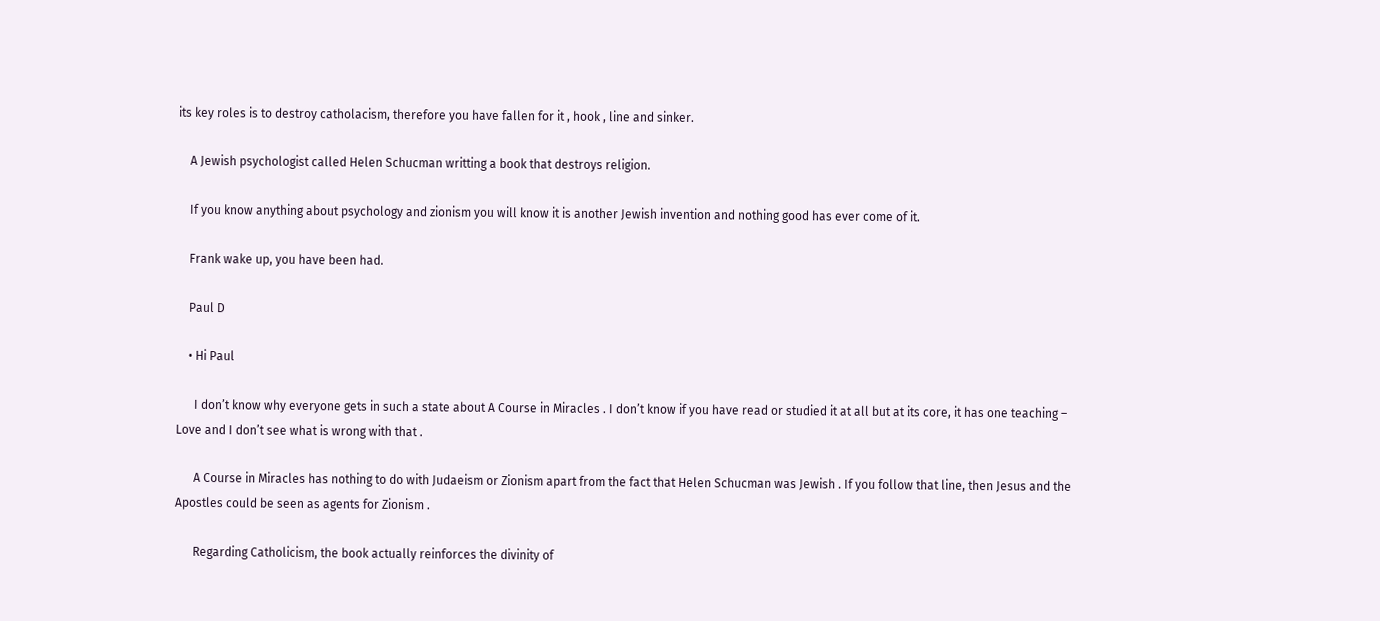its key roles is to destroy catholacism, therefore you have fallen for it , hook , line and sinker.

    A Jewish psychologist called Helen Schucman writting a book that destroys religion.

    If you know anything about psychology and zionism you will know it is another Jewish invention and nothing good has ever come of it.

    Frank wake up, you have been had.

    Paul D

    • Hi Paul

      I don’t know why everyone gets in such a state about A Course in Miracles . I don’t know if you have read or studied it at all but at its core, it has one teaching – Love and I don’t see what is wrong with that .

      A Course in Miracles has nothing to do with Judaeism or Zionism apart from the fact that Helen Schucman was Jewish . If you follow that line, then Jesus and the Apostles could be seen as agents for Zionism .

      Regarding Catholicism, the book actually reinforces the divinity of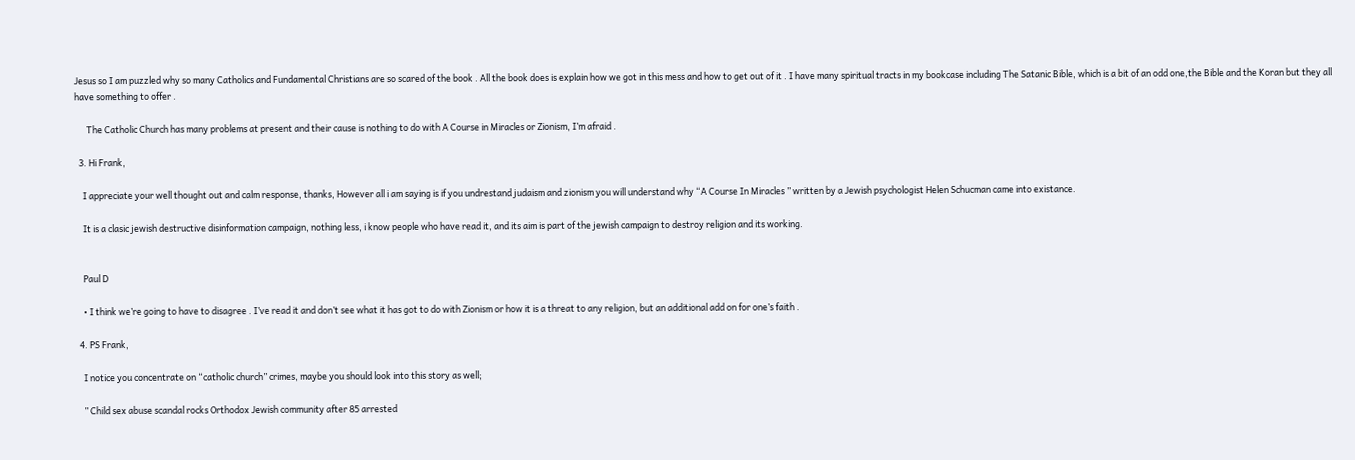Jesus so I am puzzled why so many Catholics and Fundamental Christians are so scared of the book . All the book does is explain how we got in this mess and how to get out of it . I have many spiritual tracts in my bookcase including The Satanic Bible, which is a bit of an odd one,the Bible and the Koran but they all have something to offer .

      The Catholic Church has many problems at present and their cause is nothing to do with A Course in Miracles or Zionism, I’m afraid .

  3. Hi Frank,

    I appreciate your well thought out and calm response, thanks, However all i am saying is if you undrestand judaism and zionism you will understand why “A Course In Miracles ” written by a Jewish psychologist Helen Schucman came into existance.

    It is a clasic jewish destructive disinformation campaign, nothing less, i know people who have read it, and its aim is part of the jewish campaign to destroy religion and its working.


    Paul D

    • I think we’re going to have to disagree . I’ve read it and don’t see what it has got to do with Zionism or how it is a threat to any religion, but an additional add on for one’s faith .

  4. PS Frank,

    I notice you concentrate on “catholic church” crimes, maybe you should look into this story as well;

    ” Child sex abuse scandal rocks Orthodox Jewish community after 85 arrested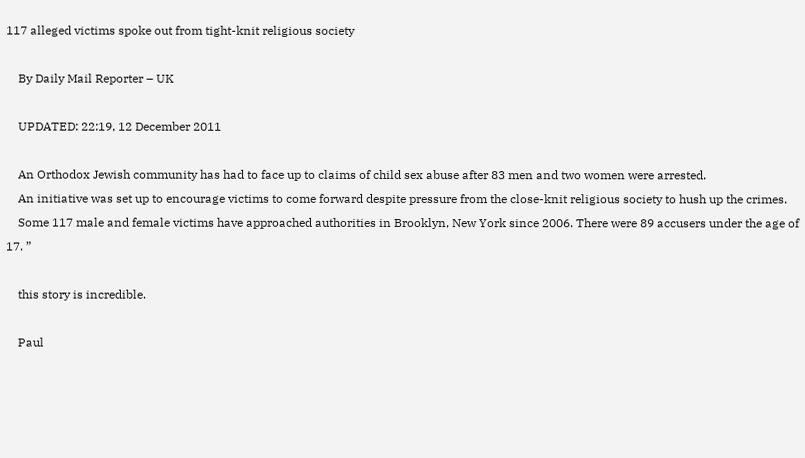117 alleged victims spoke out from tight-knit religious society

    By Daily Mail Reporter – UK

    UPDATED: 22:19, 12 December 2011

    An Orthodox Jewish community has had to face up to claims of child sex abuse after 83 men and two women were arrested.
    An initiative was set up to encourage victims to come forward despite pressure from the close-knit religious society to hush up the crimes.
    Some 117 male and female victims have approached authorities in Brooklyn, New York since 2006. There were 89 accusers under the age of 17. ”

    this story is incredible.

    Paul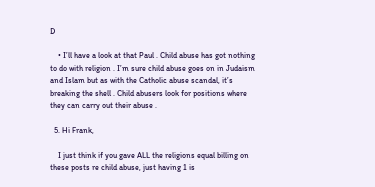D

    • I’ll have a look at that Paul . Child abuse has got nothing to do with religion . I’m sure child abuse goes on in Judaism and Islam but as with the Catholic abuse scandal, it’s breaking the shell . Child abusers look for positions where they can carry out their abuse .

  5. Hi Frank,

    I just think if you gave ALL the religions equal billing on these posts re child abuse, just having 1 is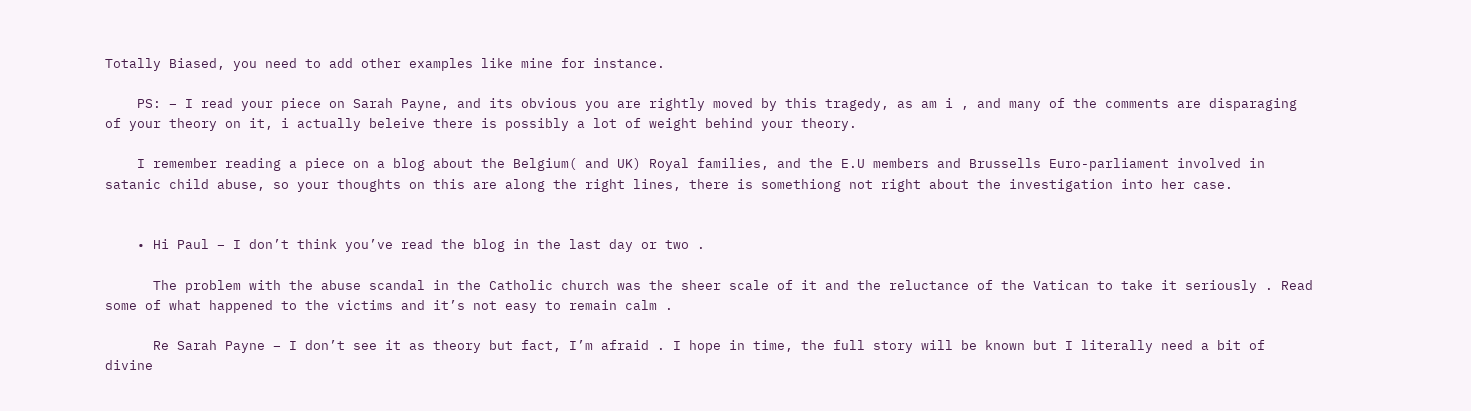Totally Biased, you need to add other examples like mine for instance.

    PS: – I read your piece on Sarah Payne, and its obvious you are rightly moved by this tragedy, as am i , and many of the comments are disparaging of your theory on it, i actually beleive there is possibly a lot of weight behind your theory.

    I remember reading a piece on a blog about the Belgium( and UK) Royal families, and the E.U members and Brussells Euro-parliament involved in satanic child abuse, so your thoughts on this are along the right lines, there is somethiong not right about the investigation into her case.


    • Hi Paul – I don’t think you’ve read the blog in the last day or two .

      The problem with the abuse scandal in the Catholic church was the sheer scale of it and the reluctance of the Vatican to take it seriously . Read some of what happened to the victims and it’s not easy to remain calm .

      Re Sarah Payne – I don’t see it as theory but fact, I’m afraid . I hope in time, the full story will be known but I literally need a bit of divine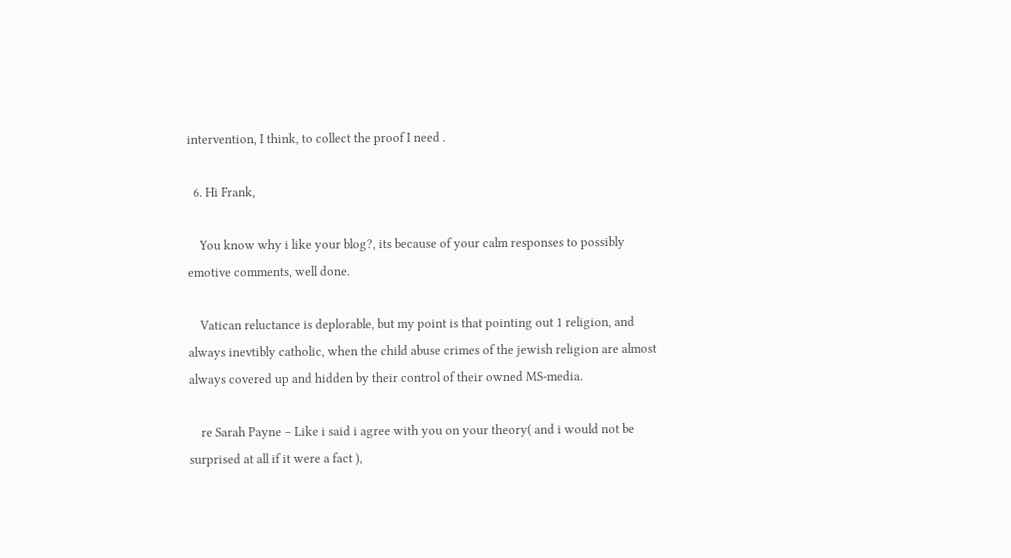intervention, I think, to collect the proof I need .

  6. Hi Frank,

    You know why i like your blog?, its because of your calm responses to possibly emotive comments, well done.

    Vatican reluctance is deplorable, but my point is that pointing out 1 religion, and always inevtibly catholic, when the child abuse crimes of the jewish religion are almost always covered up and hidden by their control of their owned MS-media.

    re Sarah Payne – Like i said i agree with you on your theory( and i would not be surprised at all if it were a fact ),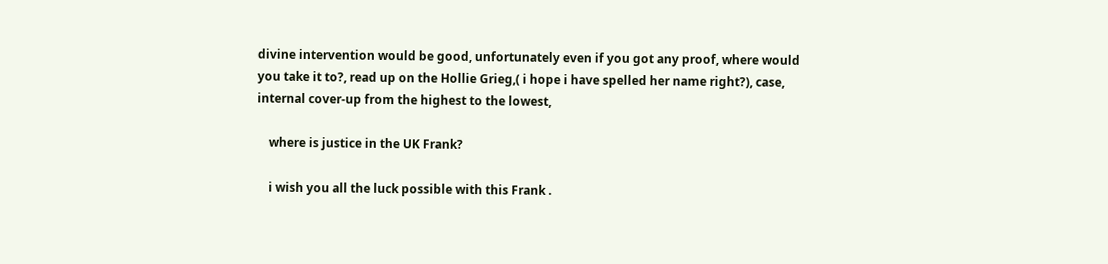divine intervention would be good, unfortunately even if you got any proof, where would you take it to?, read up on the Hollie Grieg,( i hope i have spelled her name right?), case, internal cover-up from the highest to the lowest,

    where is justice in the UK Frank?

    i wish you all the luck possible with this Frank .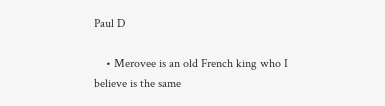Paul D

    • Merovee is an old French king who I believe is the same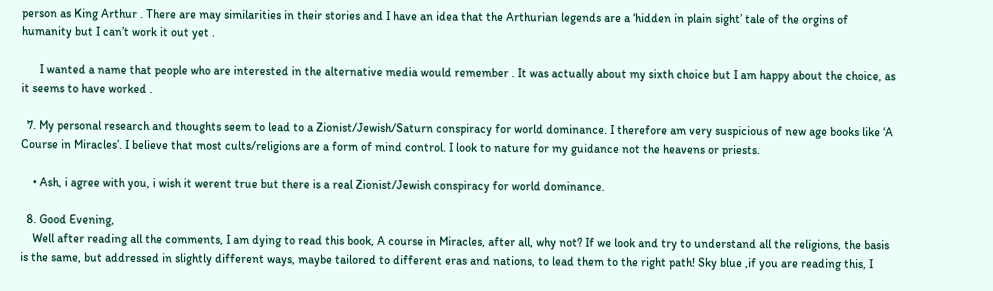person as King Arthur . There are may similarities in their stories and I have an idea that the Arthurian legends are a ‘hidden in plain sight’ tale of the orgins of humanity but I can’t work it out yet .

      I wanted a name that people who are interested in the alternative media would remember . It was actually about my sixth choice but I am happy about the choice, as it seems to have worked .

  7. My personal research and thoughts seem to lead to a Zionist/Jewish/Saturn conspiracy for world dominance. I therefore am very suspicious of new age books like ‘A Course in Miracles’. I believe that most cults/religions are a form of mind control. I look to nature for my guidance not the heavens or priests.

    • Ash, i agree with you, i wish it werent true but there is a real Zionist/Jewish conspiracy for world dominance.

  8. Good Evening,
    Well after reading all the comments, I am dying to read this book, A course in Miracles, after all, why not? If we look and try to understand all the religions, the basis is the same, but addressed in slightly different ways, maybe tailored to different eras and nations, to lead them to the right path! Sky blue ,if you are reading this, I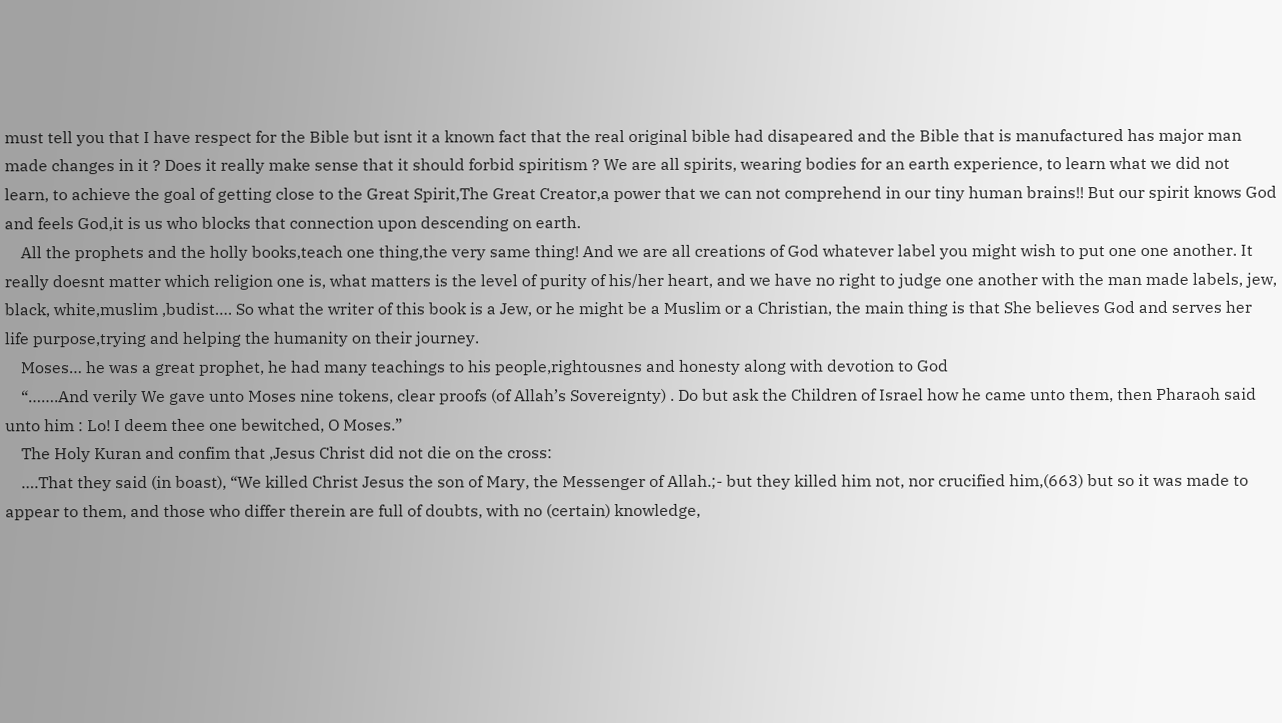must tell you that I have respect for the Bible but isnt it a known fact that the real original bible had disapeared and the Bible that is manufactured has major man made changes in it ? Does it really make sense that it should forbid spiritism ? We are all spirits, wearing bodies for an earth experience, to learn what we did not learn, to achieve the goal of getting close to the Great Spirit,The Great Creator,a power that we can not comprehend in our tiny human brains!! But our spirit knows God and feels God,it is us who blocks that connection upon descending on earth.
    All the prophets and the holly books,teach one thing,the very same thing! And we are all creations of God whatever label you might wish to put one one another. It really doesnt matter which religion one is, what matters is the level of purity of his/her heart, and we have no right to judge one another with the man made labels, jew, black, white,muslim ,budist…. So what the writer of this book is a Jew, or he might be a Muslim or a Christian, the main thing is that She believes God and serves her life purpose,trying and helping the humanity on their journey.
    Moses… he was a great prophet, he had many teachings to his people,rightousnes and honesty along with devotion to God
    “…….And verily We gave unto Moses nine tokens, clear proofs (of Allah’s Sovereignty) . Do but ask the Children of Israel how he came unto them, then Pharaoh said unto him : Lo! I deem thee one bewitched, O Moses.”
    The Holy Kuran and confim that ,Jesus Christ did not die on the cross:
    ….That they said (in boast), “We killed Christ Jesus the son of Mary, the Messenger of Allah.;- but they killed him not, nor crucified him,(663) but so it was made to appear to them, and those who differ therein are full of doubts, with no (certain) knowledge,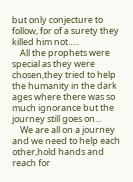but only conjecture to follow, for of a surety they killed him not…..
    All the prophets were special as they were chosen,they tried to help the humanity in the dark ages where there was so much ignorance but the journey still goes on…
    We are all on a journey and we need to help each other,hold hands and reach for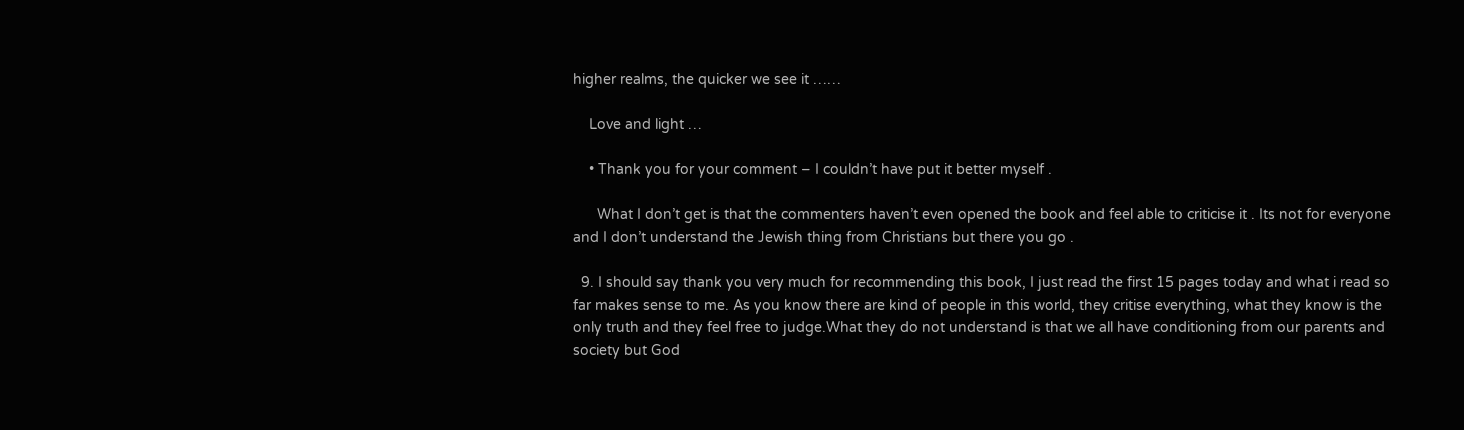higher realms, the quicker we see it ……

    Love and light …

    • Thank you for your comment – I couldn’t have put it better myself .

      What I don’t get is that the commenters haven’t even opened the book and feel able to criticise it . Its not for everyone and I don’t understand the Jewish thing from Christians but there you go .

  9. I should say thank you very much for recommending this book, I just read the first 15 pages today and what i read so far makes sense to me. As you know there are kind of people in this world, they critise everything, what they know is the only truth and they feel free to judge.What they do not understand is that we all have conditioning from our parents and society but God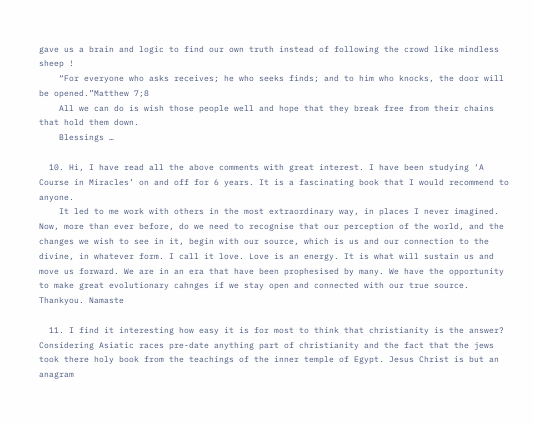gave us a brain and logic to find our own truth instead of following the crowd like mindless sheep !
    “For everyone who asks receives; he who seeks finds; and to him who knocks, the door will be opened.”Matthew 7;8
    All we can do is wish those people well and hope that they break free from their chains that hold them down.
    Blessings …

  10. Hi, I have read all the above comments with great interest. I have been studying ‘A Course in Miracles’ on and off for 6 years. It is a fascinating book that I would recommend to anyone.
    It led to me work with others in the most extraordinary way, in places I never imagined. Now, more than ever before, do we need to recognise that our perception of the world, and the changes we wish to see in it, begin with our source, which is us and our connection to the divine, in whatever form. I call it love. Love is an energy. It is what will sustain us and move us forward. We are in an era that have been prophesised by many. We have the opportunity to make great evolutionary cahnges if we stay open and connected with our true source. Thankyou. Namaste

  11. I find it interesting how easy it is for most to think that christianity is the answer? Considering Asiatic races pre-date anything part of christianity and the fact that the jews took there holy book from the teachings of the inner temple of Egypt. Jesus Christ is but an anagram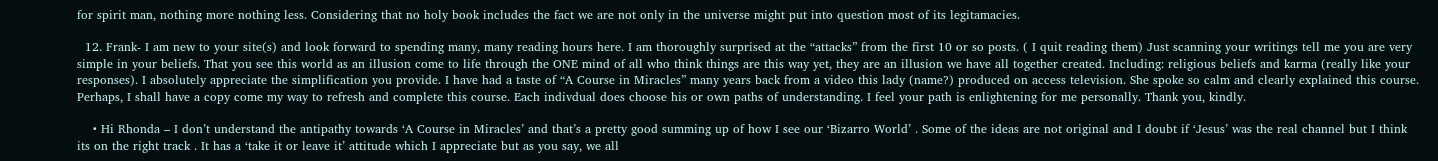for spirit man, nothing more nothing less. Considering that no holy book includes the fact we are not only in the universe might put into question most of its legitamacies.

  12. Frank- I am new to your site(s) and look forward to spending many, many reading hours here. I am thoroughly surprised at the “attacks” from the first 10 or so posts. ( I quit reading them) Just scanning your writings tell me you are very simple in your beliefs. That you see this world as an illusion come to life through the ONE mind of all who think things are this way yet, they are an illusion we have all together created. Including: religious beliefs and karma (really like your responses). I absolutely appreciate the simplification you provide. I have had a taste of “A Course in Miracles” many years back from a video this lady (name?) produced on access television. She spoke so calm and clearly explained this course. Perhaps, I shall have a copy come my way to refresh and complete this course. Each indivdual does choose his or own paths of understanding. I feel your path is enlightening for me personally. Thank you, kindly.

    • Hi Rhonda – I don’t understand the antipathy towards ‘A Course in Miracles’ and that’s a pretty good summing up of how I see our ‘Bizarro World’ . Some of the ideas are not original and I doubt if ‘Jesus’ was the real channel but I think its on the right track . It has a ‘take it or leave it’ attitude which I appreciate but as you say, we all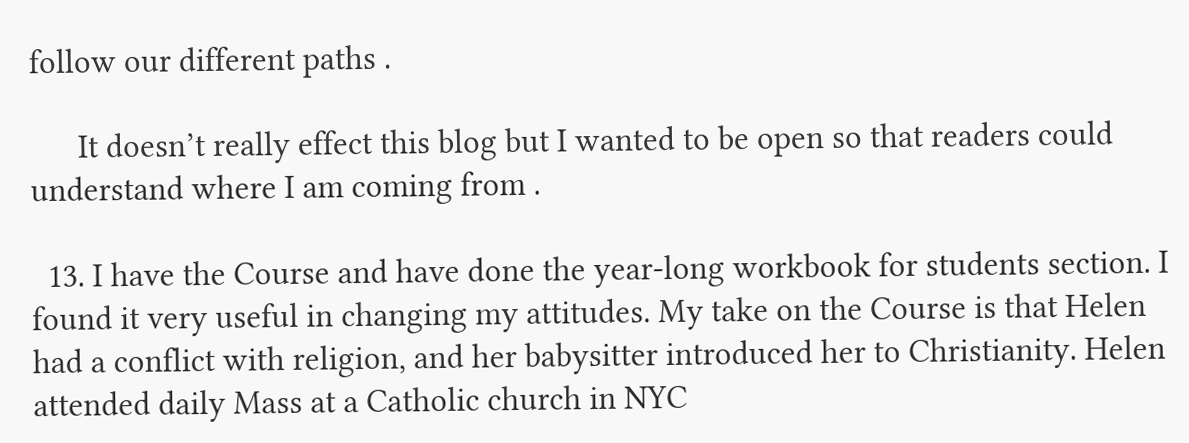follow our different paths .

      It doesn’t really effect this blog but I wanted to be open so that readers could understand where I am coming from .

  13. I have the Course and have done the year-long workbook for students section. I found it very useful in changing my attitudes. My take on the Course is that Helen had a conflict with religion, and her babysitter introduced her to Christianity. Helen attended daily Mass at a Catholic church in NYC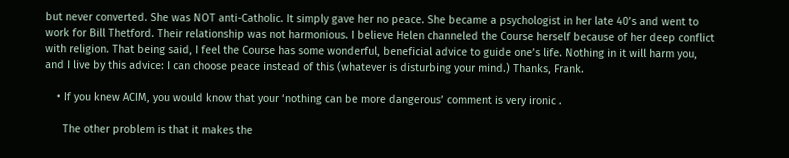but never converted. She was NOT anti-Catholic. It simply gave her no peace. She became a psychologist in her late 40’s and went to work for Bill Thetford. Their relationship was not harmonious. I believe Helen channeled the Course herself because of her deep conflict with religion. That being said, I feel the Course has some wonderful, beneficial advice to guide one’s life. Nothing in it will harm you, and I live by this advice: I can choose peace instead of this (whatever is disturbing your mind.) Thanks, Frank.

    • If you knew ACIM, you would know that your ‘nothing can be more dangerous’ comment is very ironic .

      The other problem is that it makes the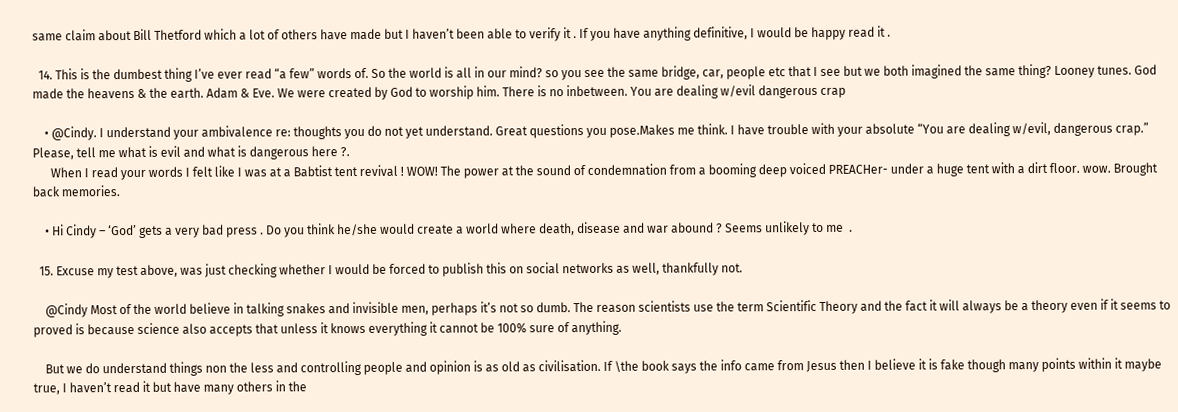same claim about Bill Thetford which a lot of others have made but I haven’t been able to verify it . If you have anything definitive, I would be happy read it .

  14. This is the dumbest thing I’ve ever read “a few” words of. So the world is all in our mind? so you see the same bridge, car, people etc that I see but we both imagined the same thing? Looney tunes. God made the heavens & the earth. Adam & Eve. We were created by God to worship him. There is no inbetween. You are dealing w/evil dangerous crap

    • @Cindy. I understand your ambivalence re: thoughts you do not yet understand. Great questions you pose.Makes me think. I have trouble with your absolute “You are dealing w/evil, dangerous crap.” Please, tell me what is evil and what is dangerous here ?.
      When I read your words I felt like I was at a Babtist tent revival ! WOW! The power at the sound of condemnation from a booming deep voiced PREACHer- under a huge tent with a dirt floor. wow. Brought back memories.

    • Hi Cindy – ‘God’ gets a very bad press . Do you think he/she would create a world where death, disease and war abound ? Seems unlikely to me  .

  15. Excuse my test above, was just checking whether I would be forced to publish this on social networks as well, thankfully not.

    @Cindy Most of the world believe in talking snakes and invisible men, perhaps it’s not so dumb. The reason scientists use the term Scientific Theory and the fact it will always be a theory even if it seems to proved is because science also accepts that unless it knows everything it cannot be 100% sure of anything.

    But we do understand things non the less and controlling people and opinion is as old as civilisation. If \the book says the info came from Jesus then I believe it is fake though many points within it maybe true, I haven’t read it but have many others in the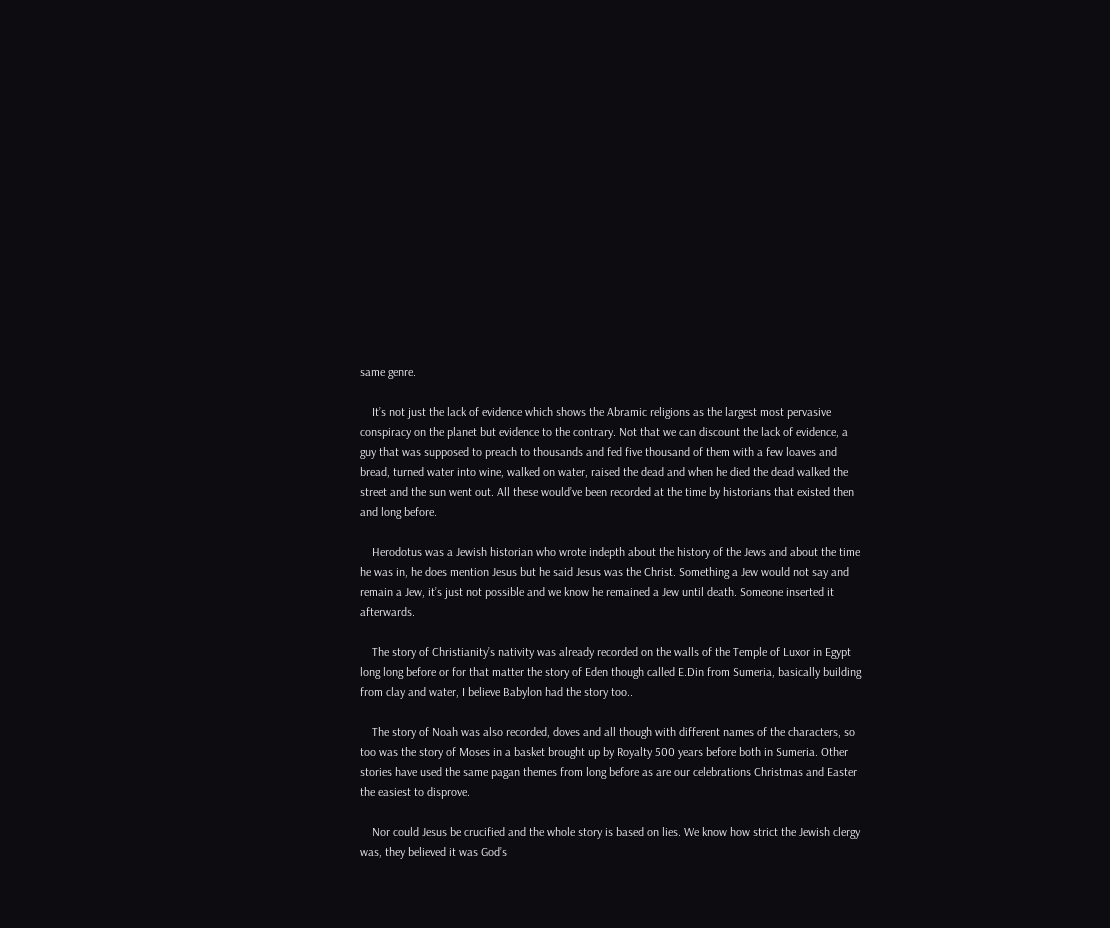same genre.

    It’s not just the lack of evidence which shows the Abramic religions as the largest most pervasive conspiracy on the planet but evidence to the contrary. Not that we can discount the lack of evidence, a guy that was supposed to preach to thousands and fed five thousand of them with a few loaves and bread, turned water into wine, walked on water, raised the dead and when he died the dead walked the street and the sun went out. All these would’ve been recorded at the time by historians that existed then and long before.

    Herodotus was a Jewish historian who wrote indepth about the history of the Jews and about the time he was in, he does mention Jesus but he said Jesus was the Christ. Something a Jew would not say and remain a Jew, it’s just not possible and we know he remained a Jew until death. Someone inserted it afterwards.

    The story of Christianity’s nativity was already recorded on the walls of the Temple of Luxor in Egypt long long before or for that matter the story of Eden though called E.Din from Sumeria, basically building from clay and water, I believe Babylon had the story too..

    The story of Noah was also recorded, doves and all though with different names of the characters, so too was the story of Moses in a basket brought up by Royalty 500 years before both in Sumeria. Other stories have used the same pagan themes from long before as are our celebrations Christmas and Easter the easiest to disprove.

    Nor could Jesus be crucified and the whole story is based on lies. We know how strict the Jewish clergy was, they believed it was God’s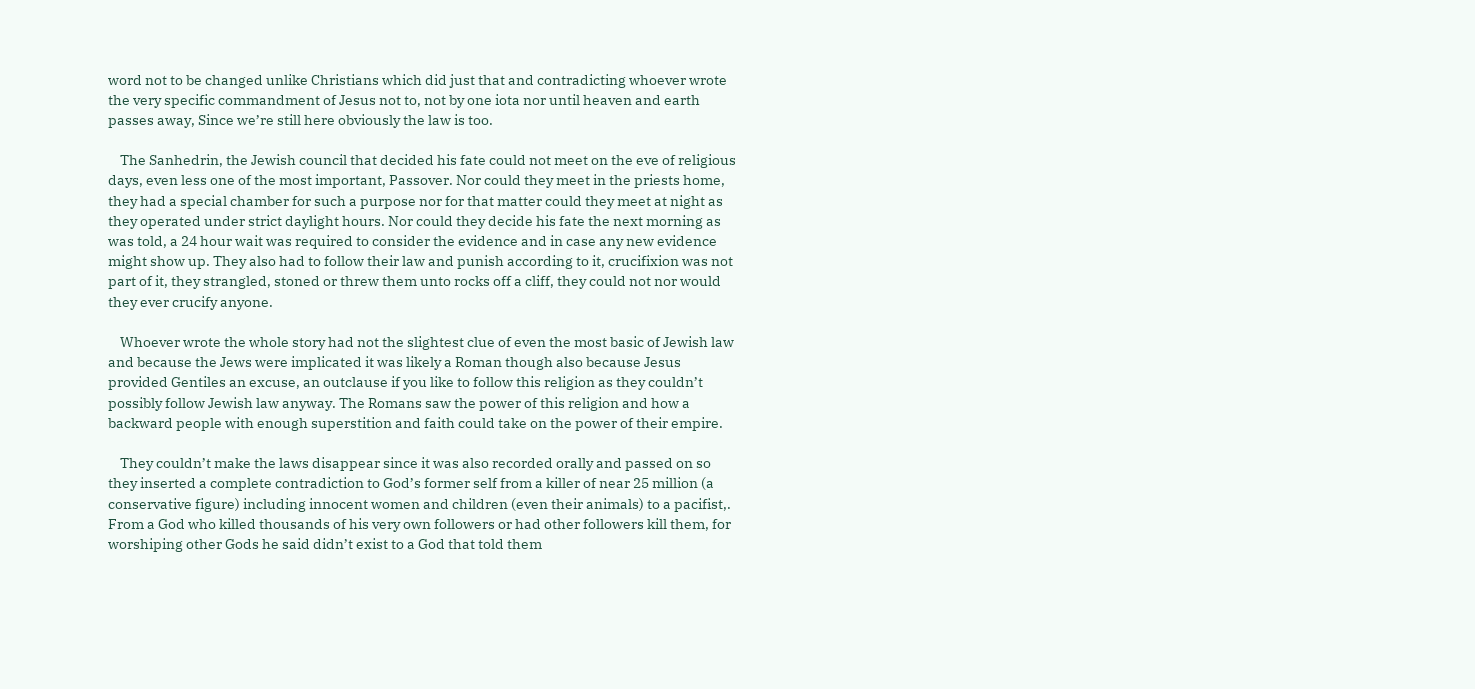word not to be changed unlike Christians which did just that and contradicting whoever wrote the very specific commandment of Jesus not to, not by one iota nor until heaven and earth passes away, Since we’re still here obviously the law is too.

    The Sanhedrin, the Jewish council that decided his fate could not meet on the eve of religious days, even less one of the most important, Passover. Nor could they meet in the priests home, they had a special chamber for such a purpose nor for that matter could they meet at night as they operated under strict daylight hours. Nor could they decide his fate the next morning as was told, a 24 hour wait was required to consider the evidence and in case any new evidence might show up. They also had to follow their law and punish according to it, crucifixion was not part of it, they strangled, stoned or threw them unto rocks off a cliff, they could not nor would they ever crucify anyone.

    Whoever wrote the whole story had not the slightest clue of even the most basic of Jewish law and because the Jews were implicated it was likely a Roman though also because Jesus provided Gentiles an excuse, an outclause if you like to follow this religion as they couldn’t possibly follow Jewish law anyway. The Romans saw the power of this religion and how a backward people with enough superstition and faith could take on the power of their empire.

    They couldn’t make the laws disappear since it was also recorded orally and passed on so they inserted a complete contradiction to God’s former self from a killer of near 25 million (a conservative figure) including innocent women and children (even their animals) to a pacifist,. From a God who killed thousands of his very own followers or had other followers kill them, for worshiping other Gods he said didn’t exist to a God that told them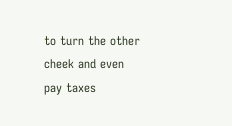to turn the other cheek and even pay taxes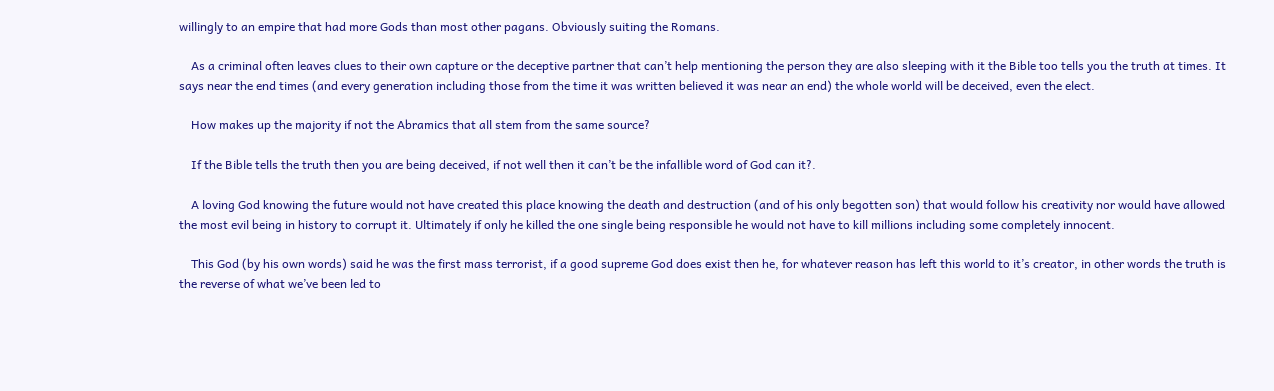willingly to an empire that had more Gods than most other pagans. Obviously suiting the Romans.

    As a criminal often leaves clues to their own capture or the deceptive partner that can’t help mentioning the person they are also sleeping with it the Bible too tells you the truth at times. It says near the end times (and every generation including those from the time it was written believed it was near an end) the whole world will be deceived, even the elect.

    How makes up the majority if not the Abramics that all stem from the same source?

    If the Bible tells the truth then you are being deceived, if not well then it can’t be the infallible word of God can it?.

    A loving God knowing the future would not have created this place knowing the death and destruction (and of his only begotten son) that would follow his creativity nor would have allowed the most evil being in history to corrupt it. Ultimately if only he killed the one single being responsible he would not have to kill millions including some completely innocent.

    This God (by his own words) said he was the first mass terrorist, if a good supreme God does exist then he, for whatever reason has left this world to it’s creator, in other words the truth is the reverse of what we’ve been led to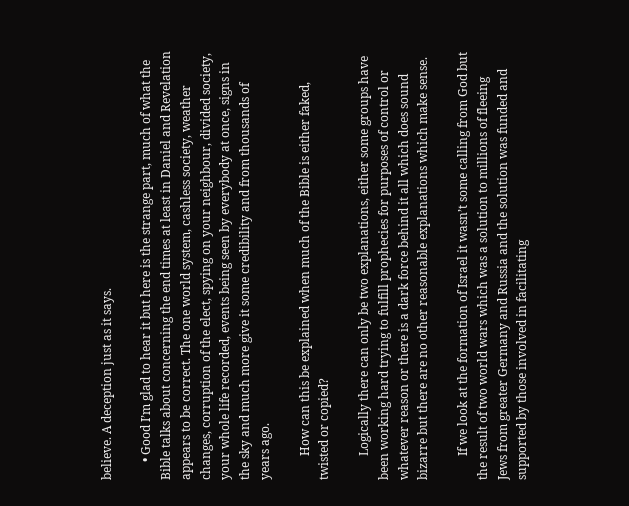believe. A deception just as it says.

      • Good I’m glad to hear it but here is the strange part, much of what the Bible talks about concerning the end times at least in Daniel and Revelation appears to be correct. The one world system, cashless society, weather changes, corruption of the elect, spying on your neighbour, divided society, your whole life recorded, events being seen by everybody at once, signs in the sky and much more give it some credibility and from thousands of years ago.

        How can this be explained when much of the Bible is either faked, twisted or copied?

        Logically there can only be two explanations, either some groups have been working hard trying to fulfill prophecies for purposes of control or whatever reason or there is a dark force behind it all which does sound bizarre but there are no other reasonable explanations which make sense.

        If we look at the formation of Israel it wasn’t some calling from God but the result of two world wars which was a solution to millions of fleeing Jews from greater Germany and Russia and the solution was funded and supported by those involved in facilitating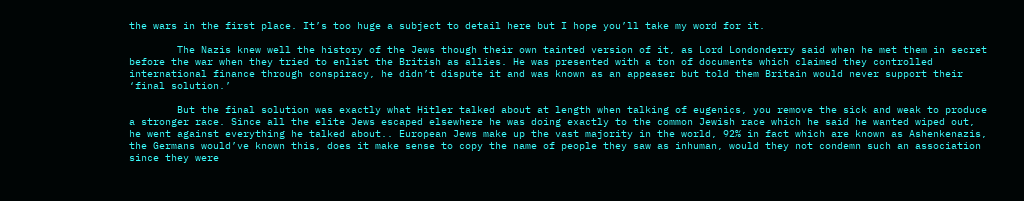the wars in the first place. It’s too huge a subject to detail here but I hope you’ll take my word for it.

        The Nazis knew well the history of the Jews though their own tainted version of it, as Lord Londonderry said when he met them in secret before the war when they tried to enlist the British as allies. He was presented with a ton of documents which claimed they controlled international finance through conspiracy, he didn’t dispute it and was known as an appeaser but told them Britain would never support their ‘final solution.’

        But the final solution was exactly what Hitler talked about at length when talking of eugenics, you remove the sick and weak to produce a stronger race. Since all the elite Jews escaped elsewhere he was doing exactly to the common Jewish race which he said he wanted wiped out, he went against everything he talked about.. European Jews make up the vast majority in the world, 92% in fact which are known as Ashenkenazis, the Germans would’ve known this, does it make sense to copy the name of people they saw as inhuman, would they not condemn such an association since they were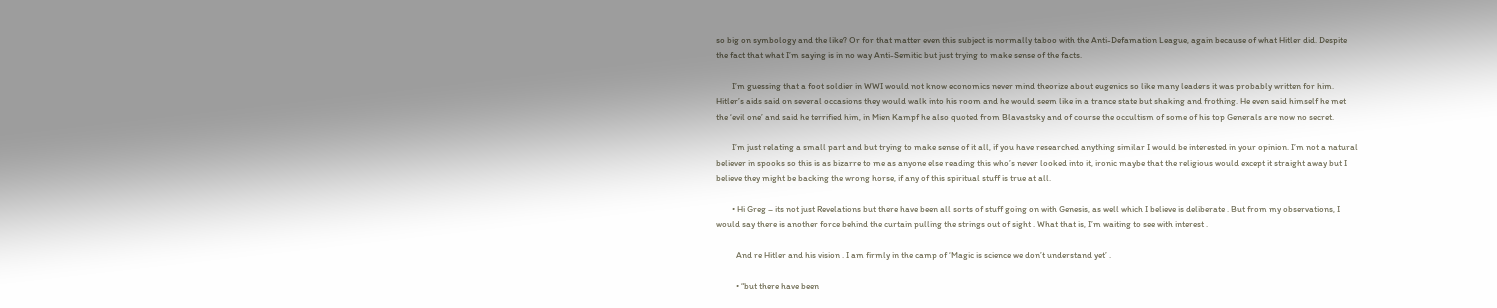so big on symbology and the like? Or for that matter even this subject is normally taboo with the Anti-Defamation League, again because of what Hitler did. Despite the fact that what I’m saying is in no way Anti-Semitic but just trying to make sense of the facts.

        I’m guessing that a foot soldier in WWI would not know economics never mind theorize about eugenics so like many leaders it was probably written for him. Hitler’s aids said on several occasions they would walk into his room and he would seem like in a trance state but shaking and frothing. He even said himself he met the ‘evil one’ and said he terrified him, in Mien Kampf he also quoted from Blavastsky and of course the occultism of some of his top Generals are now no secret.

        I’m just relating a small part and but trying to make sense of it all, if you have researched anything similar I would be interested in your opinion. I’m not a natural believer in spooks so this is as bizarre to me as anyone else reading this who’s never looked into it, ironic maybe that the religious would except it straight away but I believe they might be backing the wrong horse, if any of this spiritual stuff is true at all.

        • Hi Greg – its not just Revelations but there have been all sorts of stuff going on with Genesis, as well which I believe is deliberate . But from my observations, I would say there is another force behind the curtain pulling the strings out of sight . What that is, I’m waiting to see with interest .

          And re Hitler and his vision . I am firmly in the camp of ‘Magic is science we don’t understand yet’ .

          • “but there have been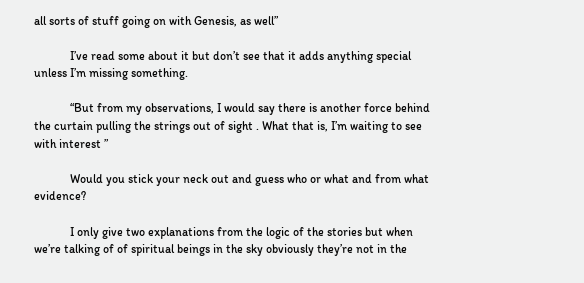all sorts of stuff going on with Genesis, as well”

            I’ve read some about it but don’t see that it adds anything special unless I’m missing something.

            “But from my observations, I would say there is another force behind the curtain pulling the strings out of sight . What that is, I’m waiting to see with interest ”

            Would you stick your neck out and guess who or what and from what evidence?

            I only give two explanations from the logic of the stories but when we’re talking of of spiritual beings in the sky obviously they’re not in the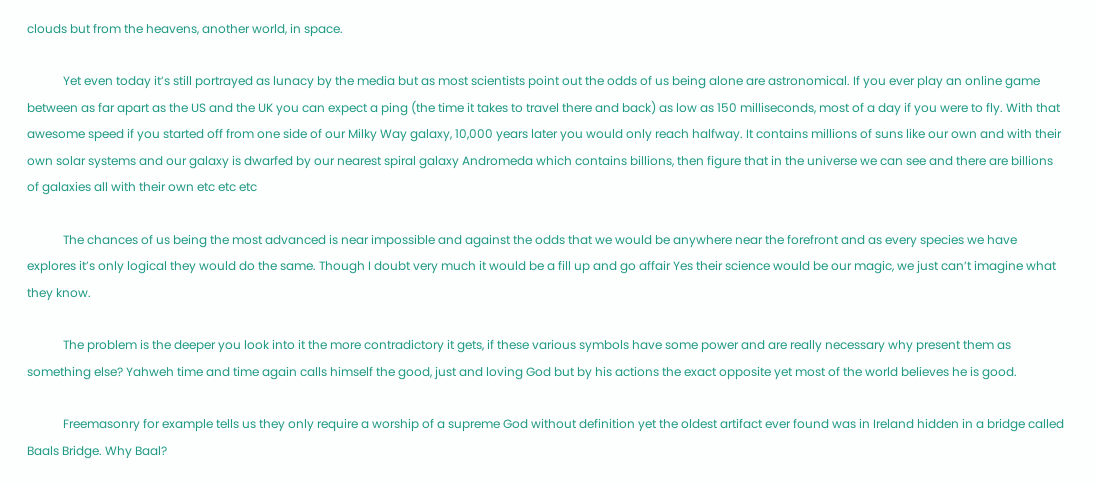clouds but from the heavens, another world, in space.

            Yet even today it’s still portrayed as lunacy by the media but as most scientists point out the odds of us being alone are astronomical. If you ever play an online game between as far apart as the US and the UK you can expect a ping (the time it takes to travel there and back) as low as 150 milliseconds, most of a day if you were to fly. With that awesome speed if you started off from one side of our Milky Way galaxy, 10,000 years later you would only reach halfway. It contains millions of suns like our own and with their own solar systems and our galaxy is dwarfed by our nearest spiral galaxy Andromeda which contains billions, then figure that in the universe we can see and there are billions of galaxies all with their own etc etc etc

            The chances of us being the most advanced is near impossible and against the odds that we would be anywhere near the forefront and as every species we have explores it’s only logical they would do the same. Though I doubt very much it would be a fill up and go affair Yes their science would be our magic, we just can’t imagine what they know.

            The problem is the deeper you look into it the more contradictory it gets, if these various symbols have some power and are really necessary why present them as something else? Yahweh time and time again calls himself the good, just and loving God but by his actions the exact opposite yet most of the world believes he is good.

            Freemasonry for example tells us they only require a worship of a supreme God without definition yet the oldest artifact ever found was in Ireland hidden in a bridge called Baals Bridge. Why Baal?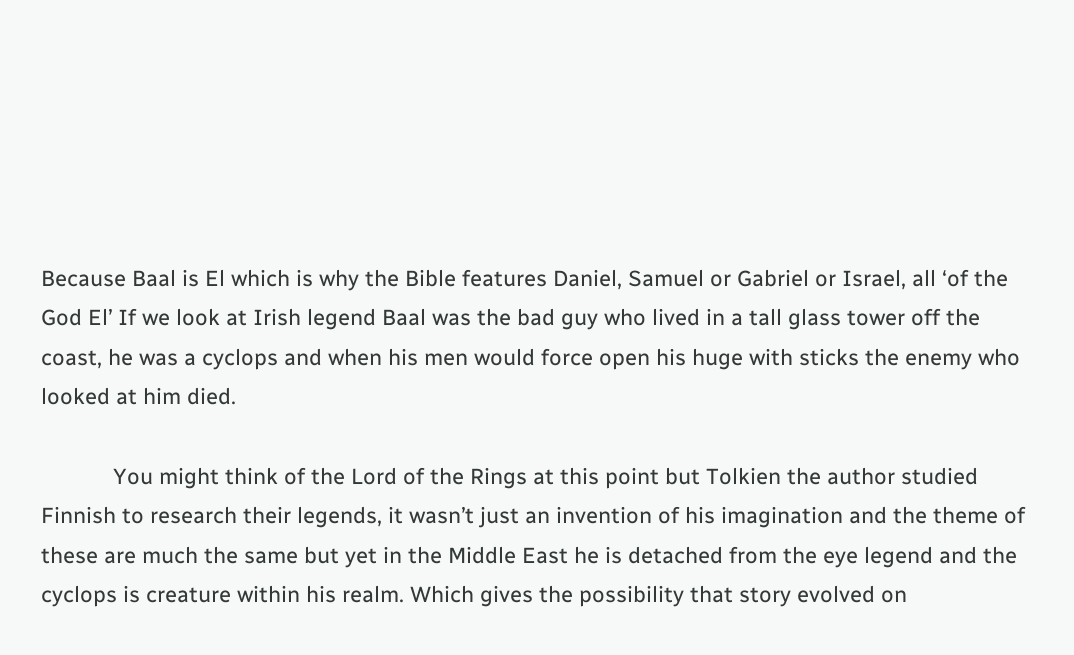Because Baal is El which is why the Bible features Daniel, Samuel or Gabriel or Israel, all ‘of the God El’ If we look at Irish legend Baal was the bad guy who lived in a tall glass tower off the coast, he was a cyclops and when his men would force open his huge with sticks the enemy who looked at him died.

            You might think of the Lord of the Rings at this point but Tolkien the author studied Finnish to research their legends, it wasn’t just an invention of his imagination and the theme of these are much the same but yet in the Middle East he is detached from the eye legend and the cyclops is creature within his realm. Which gives the possibility that story evolved on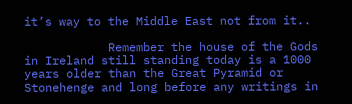it’s way to the Middle East not from it..

            Remember the house of the Gods in Ireland still standing today is a 1000 years older than the Great Pyramid or Stonehenge and long before any writings in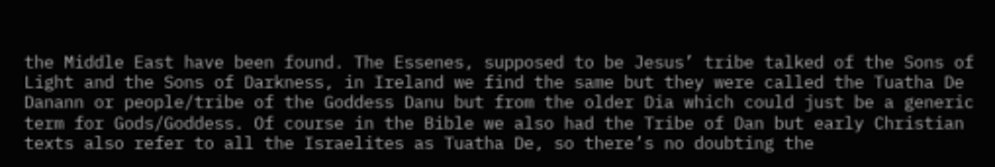the Middle East have been found. The Essenes, supposed to be Jesus’ tribe talked of the Sons of Light and the Sons of Darkness, in Ireland we find the same but they were called the Tuatha De Danann or people/tribe of the Goddess Danu but from the older Dia which could just be a generic term for Gods/Goddess. Of course in the Bible we also had the Tribe of Dan but early Christian texts also refer to all the Israelites as Tuatha De, so there’s no doubting the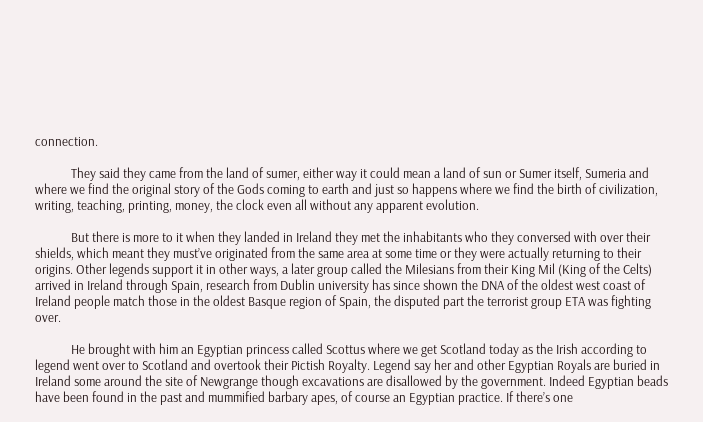connection.

            They said they came from the land of sumer, either way it could mean a land of sun or Sumer itself, Sumeria and where we find the original story of the Gods coming to earth and just so happens where we find the birth of civilization, writing, teaching, printing, money, the clock even all without any apparent evolution.

            But there is more to it when they landed in Ireland they met the inhabitants who they conversed with over their shields, which meant they must’ve originated from the same area at some time or they were actually returning to their origins. Other legends support it in other ways, a later group called the Milesians from their King Mil (King of the Celts) arrived in Ireland through Spain, research from Dublin university has since shown the DNA of the oldest west coast of Ireland people match those in the oldest Basque region of Spain, the disputed part the terrorist group ETA was fighting over.

            He brought with him an Egyptian princess called Scottus where we get Scotland today as the Irish according to legend went over to Scotland and overtook their Pictish Royalty. Legend say her and other Egyptian Royals are buried in Ireland some around the site of Newgrange though excavations are disallowed by the government. Indeed Egyptian beads have been found in the past and mummified barbary apes, of course an Egyptian practice. If there’s one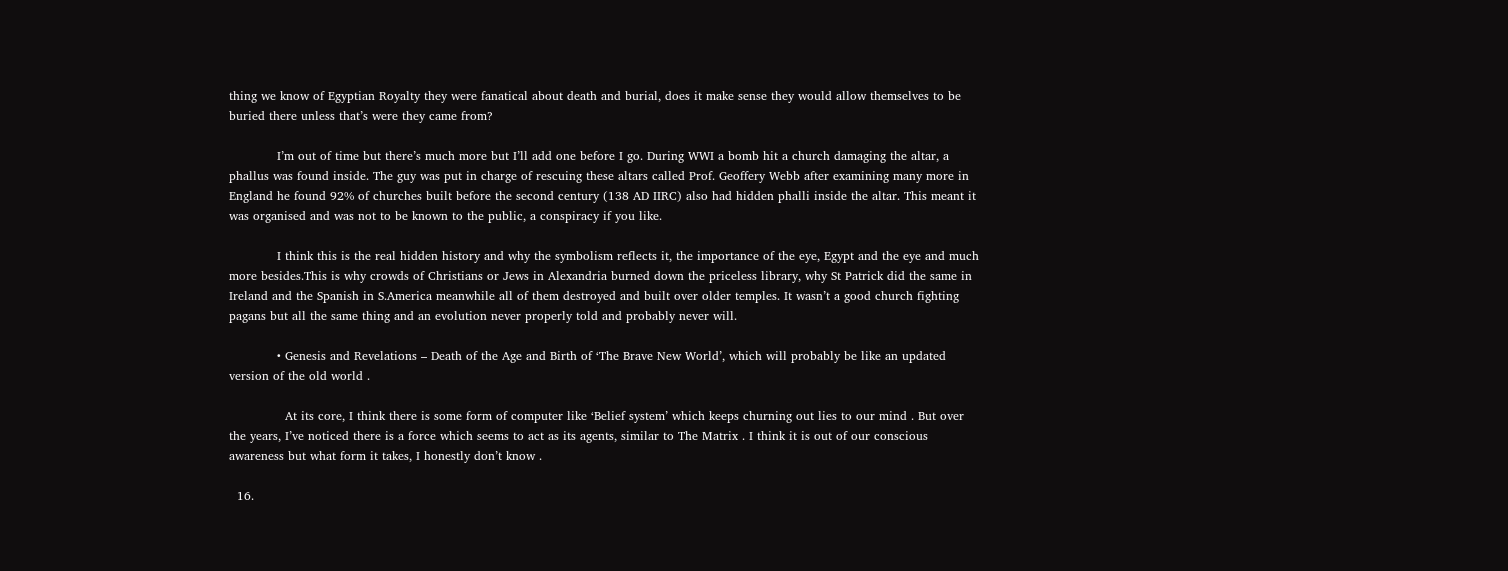thing we know of Egyptian Royalty they were fanatical about death and burial, does it make sense they would allow themselves to be buried there unless that’s were they came from?

            I’m out of time but there’s much more but I’ll add one before I go. During WWI a bomb hit a church damaging the altar, a phallus was found inside. The guy was put in charge of rescuing these altars called Prof. Geoffery Webb after examining many more in England he found 92% of churches built before the second century (138 AD IIRC) also had hidden phalli inside the altar. This meant it was organised and was not to be known to the public, a conspiracy if you like.

            I think this is the real hidden history and why the symbolism reflects it, the importance of the eye, Egypt and the eye and much more besides.This is why crowds of Christians or Jews in Alexandria burned down the priceless library, why St Patrick did the same in Ireland and the Spanish in S.America meanwhile all of them destroyed and built over older temples. It wasn’t a good church fighting pagans but all the same thing and an evolution never properly told and probably never will.

            • Genesis and Revelations – Death of the Age and Birth of ‘The Brave New World’, which will probably be like an updated version of the old world .

              At its core, I think there is some form of computer like ‘Belief system’ which keeps churning out lies to our mind . But over the years, I’ve noticed there is a force which seems to act as its agents, similar to The Matrix . I think it is out of our conscious awareness but what form it takes, I honestly don’t know .

  16.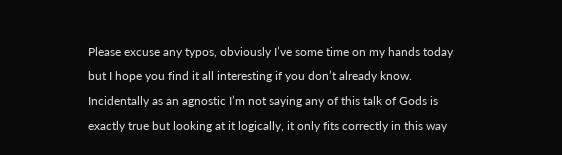Please excuse any typos, obviously I’ve some time on my hands today but I hope you find it all interesting if you don’t already know. Incidentally as an agnostic I’m not saying any of this talk of Gods is exactly true but looking at it logically, it only fits correctly in this way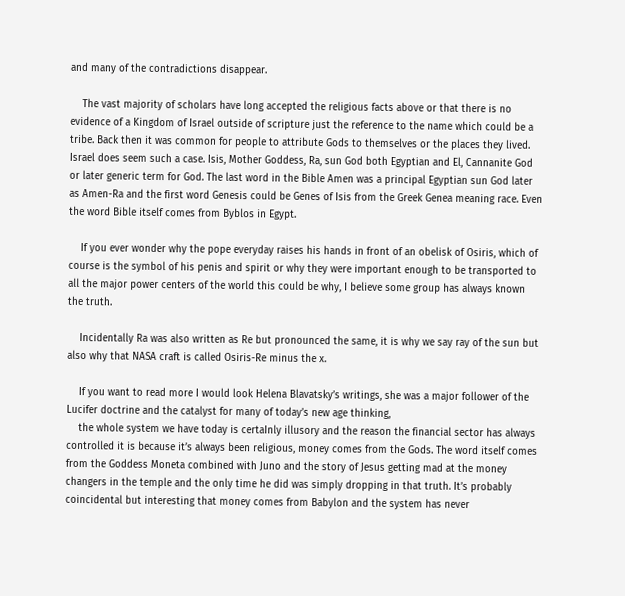and many of the contradictions disappear.

    The vast majority of scholars have long accepted the religious facts above or that there is no evidence of a Kingdom of Israel outside of scripture just the reference to the name which could be a tribe. Back then it was common for people to attribute Gods to themselves or the places they lived. Israel does seem such a case. Isis, Mother Goddess, Ra, sun God both Egyptian and El, Cannanite God or later generic term for God. The last word in the Bible Amen was a principal Egyptian sun God later as Amen-Ra and the first word Genesis could be Genes of Isis from the Greek Genea meaning race. Even the word Bible itself comes from Byblos in Egypt.

    If you ever wonder why the pope everyday raises his hands in front of an obelisk of Osiris, which of course is the symbol of his penis and spirit or why they were important enough to be transported to all the major power centers of the world this could be why, I believe some group has always known the truth.

    Incidentally Ra was also written as Re but pronounced the same, it is why we say ray of the sun but also why that NASA craft is called Osiris-Re minus the x.

    If you want to read more I would look Helena Blavatsky’s writings, she was a major follower of the Lucifer doctrine and the catalyst for many of today’s new age thinking,
    the whole system we have today is certaInly illusory and the reason the financial sector has always controlled it is because it’s always been religious, money comes from the Gods. The word itself comes from the Goddess Moneta combined with Juno and the story of Jesus getting mad at the money changers in the temple and the only time he did was simply dropping in that truth. It’s probably coincidental but interesting that money comes from Babylon and the system has never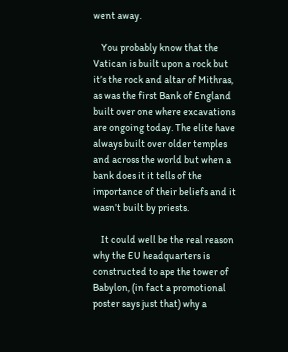went away.

    You probably know that the Vatican is built upon a rock but it’s the rock and altar of Mithras, as was the first Bank of England built over one where excavations are ongoing today. The elite have always built over older temples and across the world but when a bank does it it tells of the importance of their beliefs and it wasn’t built by priests.

    It could well be the real reason why the EU headquarters is constructed to ape the tower of Babylon, (in fact a promotional poster says just that) why a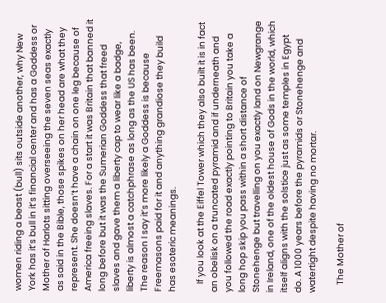women riding a beast (bull) sits outside another, why New York has it’s bull in it’s financial center and has a Goddess or Mother of Harlots sitting overseeing the seven seas exactly as said in the Bible, those spikes on her head are what they represent. She doesn’t have a chain on one leg because of America freeing slaves. For a start it was Britain that banned it long before but it was the Sumerian Goddess that freed slaves and gave them a liberty cap to wear like a badge, liberty is almost a catchphrase as long as the US has been. The reason I say it’s more likely a Goddess is because Freemasons paid for it and anything grandiose they build has esoteric meanings.

    If you look at the Eiffel Tower which they also built it is in fact an obelisk on a truncated pyramid and if underneath and you followed the road exactly pointing to Britain you take a long hop skip you pass within a short distance of Stonehenge but travelling on you exactly land on Newgrange in Ireland, one of the oldest house of Gods in the world, which itself aligns with the solstice just as some temples in Egypt do. A 1000 years before the pyramids or Stonehenge and watertight despite having no mortar.

    The Mother of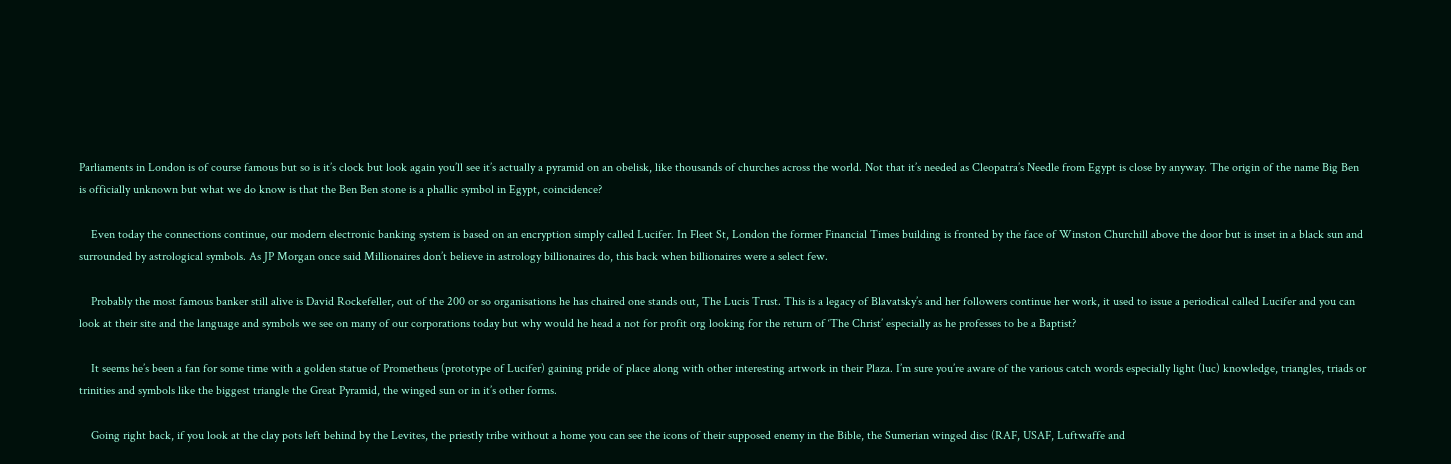Parliaments in London is of course famous but so is it’s clock but look again you’ll see it’s actually a pyramid on an obelisk, like thousands of churches across the world. Not that it’s needed as Cleopatra’s Needle from Egypt is close by anyway. The origin of the name Big Ben is officially unknown but what we do know is that the Ben Ben stone is a phallic symbol in Egypt, coincidence?

    Even today the connections continue, our modern electronic banking system is based on an encryption simply called Lucifer. In Fleet St, London the former Financial Times building is fronted by the face of Winston Churchill above the door but is inset in a black sun and surrounded by astrological symbols. As JP Morgan once said Millionaires don’t believe in astrology billionaires do, this back when billionaires were a select few.

    Probably the most famous banker still alive is David Rockefeller, out of the 200 or so organisations he has chaired one stands out, The Lucis Trust. This is a legacy of Blavatsky’s and her followers continue her work, it used to issue a periodical called Lucifer and you can look at their site and the language and symbols we see on many of our corporations today but why would he head a not for profit org looking for the return of ‘The Christ’ especially as he professes to be a Baptist?

    It seems he’s been a fan for some time with a golden statue of Prometheus (prototype of Lucifer) gaining pride of place along with other interesting artwork in their Plaza. I’m sure you’re aware of the various catch words especially light (luc) knowledge, triangles, triads or trinities and symbols like the biggest triangle the Great Pyramid, the winged sun or in it’s other forms.

    Going right back, if you look at the clay pots left behind by the Levites, the priestly tribe without a home you can see the icons of their supposed enemy in the Bible, the Sumerian winged disc (RAF, USAF, Luftwaffe and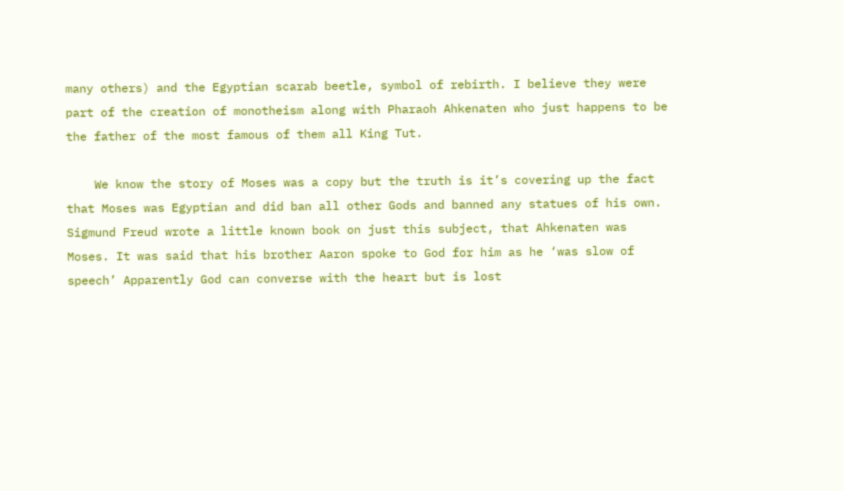many others) and the Egyptian scarab beetle, symbol of rebirth. I believe they were part of the creation of monotheism along with Pharaoh Ahkenaten who just happens to be the father of the most famous of them all King Tut.

    We know the story of Moses was a copy but the truth is it’s covering up the fact that Moses was Egyptian and did ban all other Gods and banned any statues of his own. Sigmund Freud wrote a little known book on just this subject, that Ahkenaten was Moses. It was said that his brother Aaron spoke to God for him as he ‘was slow of speech’ Apparently God can converse with the heart but is lost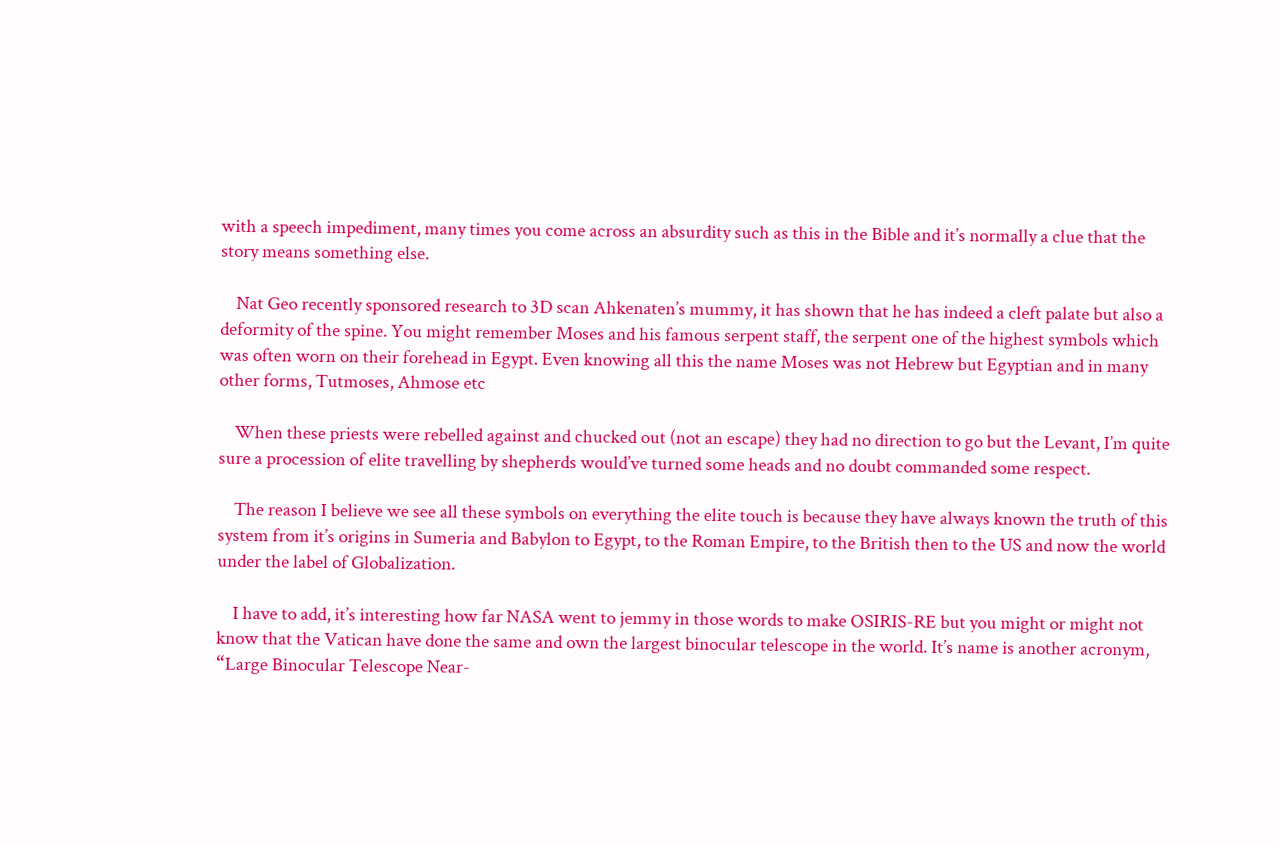with a speech impediment, many times you come across an absurdity such as this in the Bible and it’s normally a clue that the story means something else.

    Nat Geo recently sponsored research to 3D scan Ahkenaten’s mummy, it has shown that he has indeed a cleft palate but also a deformity of the spine. You might remember Moses and his famous serpent staff, the serpent one of the highest symbols which was often worn on their forehead in Egypt. Even knowing all this the name Moses was not Hebrew but Egyptian and in many other forms, Tutmoses, Ahmose etc

    When these priests were rebelled against and chucked out (not an escape) they had no direction to go but the Levant, I’m quite sure a procession of elite travelling by shepherds would’ve turned some heads and no doubt commanded some respect.

    The reason I believe we see all these symbols on everything the elite touch is because they have always known the truth of this system from it’s origins in Sumeria and Babylon to Egypt, to the Roman Empire, to the British then to the US and now the world under the label of Globalization.

    I have to add, it’s interesting how far NASA went to jemmy in those words to make OSIRIS-RE but you might or might not know that the Vatican have done the same and own the largest binocular telescope in the world. It’s name is another acronym, “Large Binocular Telescope Near-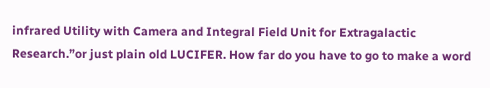infrared Utility with Camera and Integral Field Unit for Extragalactic Research.”or just plain old LUCIFER. How far do you have to go to make a word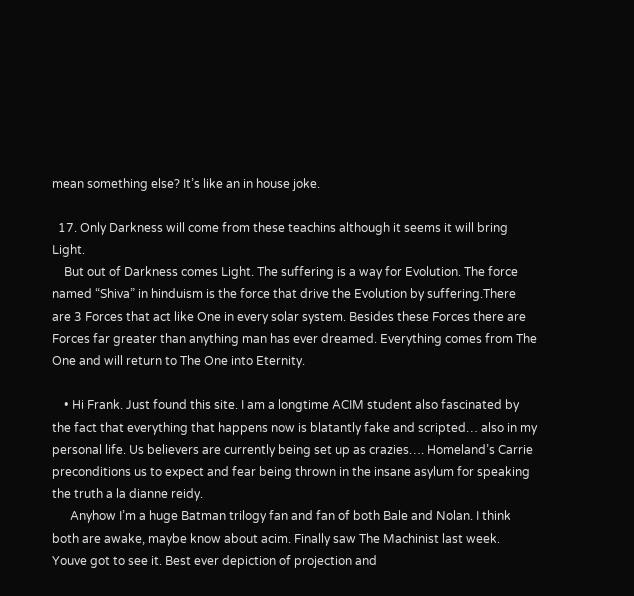mean something else? It’s like an in house joke.

  17. Only Darkness will come from these teachins although it seems it will bring Light.
    But out of Darkness comes Light. The suffering is a way for Evolution. The force named “Shiva” in hinduism is the force that drive the Evolution by suffering.There are 3 Forces that act like One in every solar system. Besides these Forces there are Forces far greater than anything man has ever dreamed. Everything comes from The One and will return to The One into Eternity.

    • Hi Frank. Just found this site. I am a longtime ACIM student also fascinated by the fact that everything that happens now is blatantly fake and scripted… also in my personal life. Us believers are currently being set up as crazies…. Homeland’s Carrie preconditions us to expect and fear being thrown in the insane asylum for speaking the truth a la dianne reidy.
      Anyhow I’m a huge Batman trilogy fan and fan of both Bale and Nolan. I think both are awake, maybe know about acim. Finally saw The Machinist last week. Youve got to see it. Best ever depiction of projection and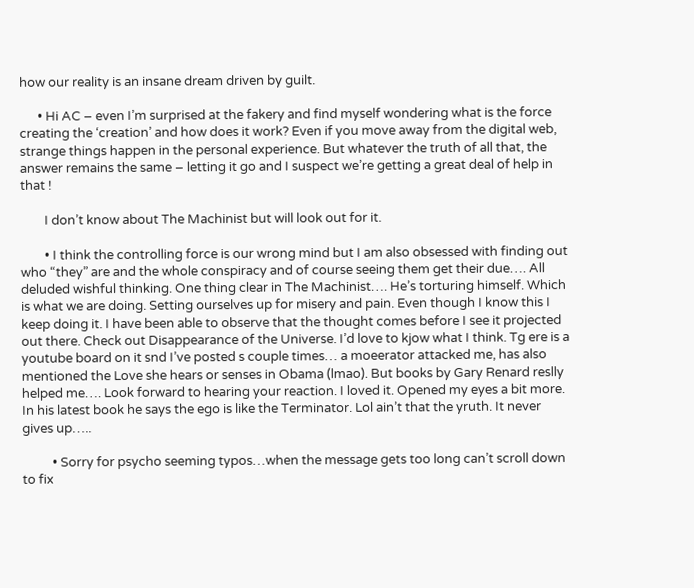how our reality is an insane dream driven by guilt.

      • Hi AC – even I’m surprised at the fakery and find myself wondering what is the force creating the ‘creation’ and how does it work? Even if you move away from the digital web, strange things happen in the personal experience. But whatever the truth of all that, the answer remains the same – letting it go and I suspect we’re getting a great deal of help in that !

        I don’t know about The Machinist but will look out for it.

        • I think the controlling force is our wrong mind but I am also obsessed with finding out who “they” are and the whole conspiracy and of course seeing them get their due…. All deluded wishful thinking. One thing clear in The Machinist…. He’s torturing himself. Which is what we are doing. Setting ourselves up for misery and pain. Even though I know this I keep doing it. I have been able to observe that the thought comes before I see it projected out there. Check out Disappearance of the Universe. I’d love to kjow what I think. Tg ere is a youtube board on it snd I’ve posted s couple times… a moeerator attacked me, has also mentioned the Love she hears or senses in Obama (lmao). But books by Gary Renard reslly helped me…. Look forward to hearing your reaction. I loved it. Opened my eyes a bit more. In his latest book he says the ego is like the Terminator. Lol ain’t that the yruth. It never gives up…..

          • Sorry for psycho seeming typos…when the message gets too long can’t scroll down to fix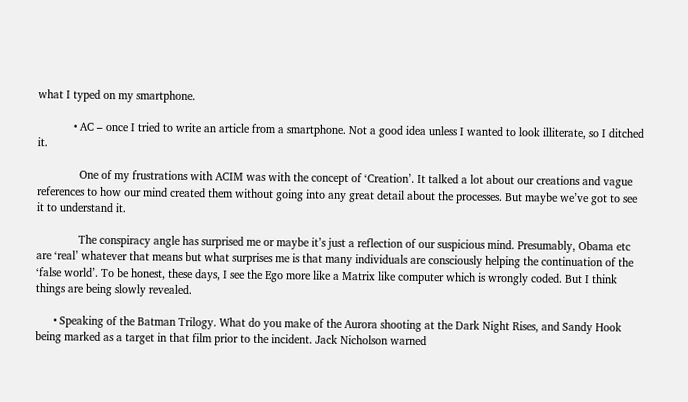what I typed on my smartphone.

            • AC – once I tried to write an article from a smartphone. Not a good idea unless I wanted to look illiterate, so I ditched it.

              One of my frustrations with ACIM was with the concept of ‘Creation’. It talked a lot about our creations and vague references to how our mind created them without going into any great detail about the processes. But maybe we’ve got to see it to understand it.

              The conspiracy angle has surprised me or maybe it’s just a reflection of our suspicious mind. Presumably, Obama etc are ‘real’ whatever that means but what surprises me is that many individuals are consciously helping the continuation of the ‘false world’. To be honest, these days, I see the Ego more like a Matrix like computer which is wrongly coded. But I think things are being slowly revealed.

      • Speaking of the Batman Trilogy. What do you make of the Aurora shooting at the Dark Night Rises, and Sandy Hook being marked as a target in that film prior to the incident. Jack Nicholson warned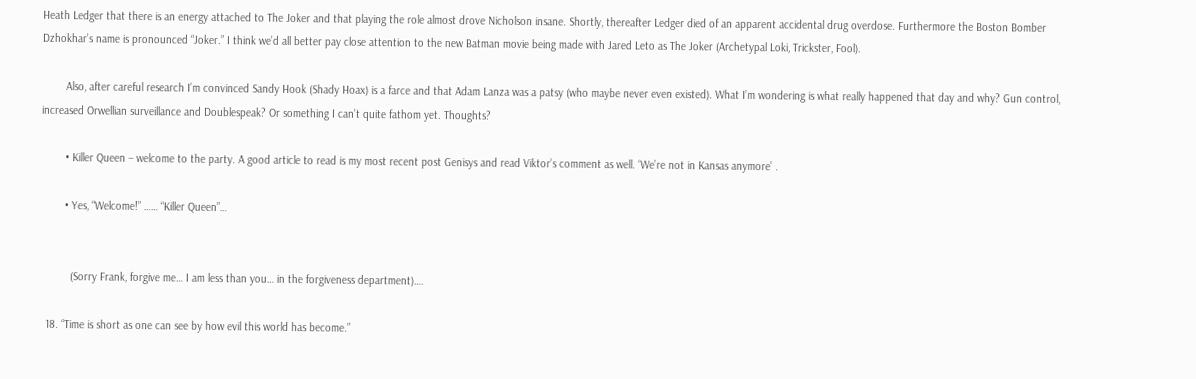Heath Ledger that there is an energy attached to The Joker and that playing the role almost drove Nicholson insane. Shortly, thereafter Ledger died of an apparent accidental drug overdose. Furthermore the Boston Bomber Dzhokhar’s name is pronounced “Joker.” I think we’d all better pay close attention to the new Batman movie being made with Jared Leto as The Joker (Archetypal Loki, Trickster, Fool).

        Also, after careful research I’m convinced Sandy Hook (Shady Hoax) is a farce and that Adam Lanza was a patsy (who maybe never even existed). What I’m wondering is what really happened that day and why? Gun control, increased Orwellian surveillance and Doublespeak? Or something I can’t quite fathom yet. Thoughts?

        • Killer Queen – welcome to the party. A good article to read is my most recent post Genisys and read Viktor’s comment as well. ‘We’re not in Kansas anymore’ .

        • Yes, “Welcome!” …… “Killer Queen”…


          (Sorry Frank, forgive me… I am less than you… in the forgiveness department)….

  18. “Time is short as one can see by how evil this world has become.”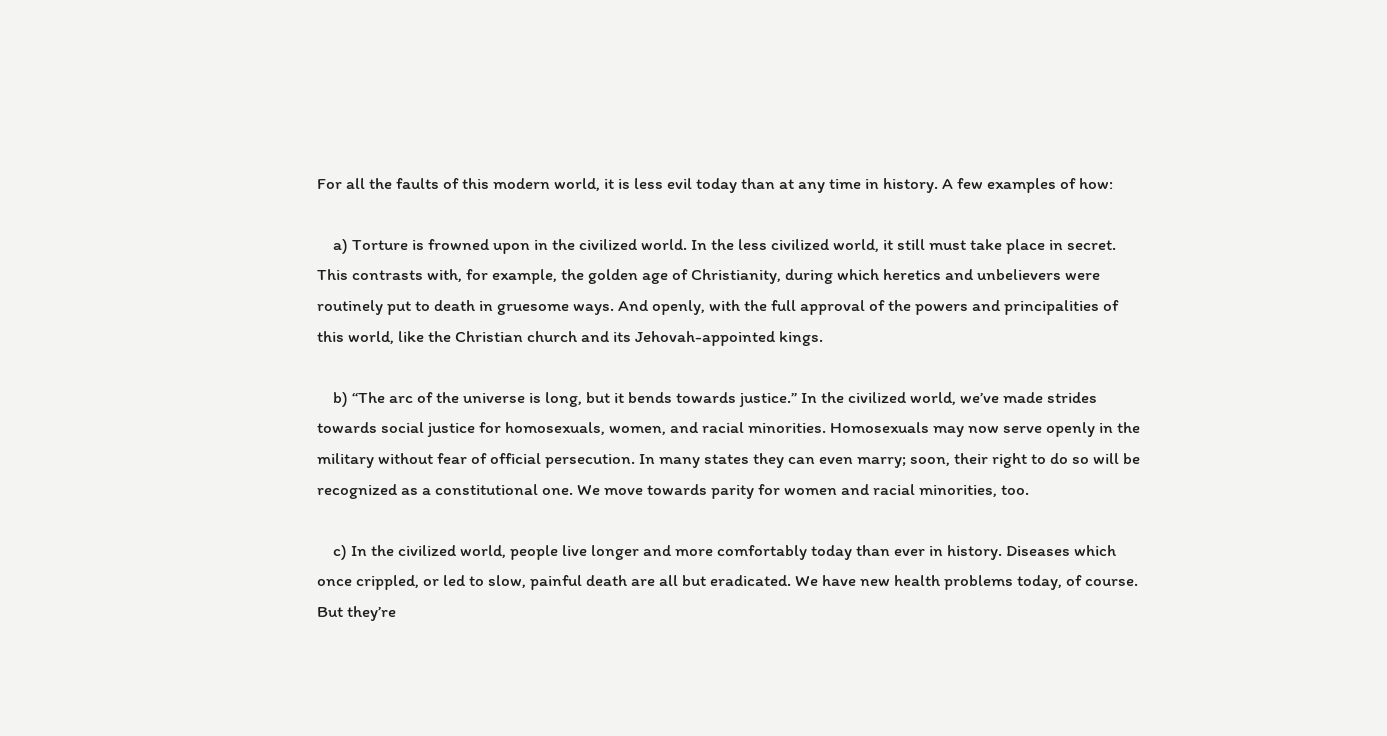For all the faults of this modern world, it is less evil today than at any time in history. A few examples of how:

    a) Torture is frowned upon in the civilized world. In the less civilized world, it still must take place in secret. This contrasts with, for example, the golden age of Christianity, during which heretics and unbelievers were routinely put to death in gruesome ways. And openly, with the full approval of the powers and principalities of this world, like the Christian church and its Jehovah-appointed kings.

    b) “The arc of the universe is long, but it bends towards justice.” In the civilized world, we’ve made strides towards social justice for homosexuals, women, and racial minorities. Homosexuals may now serve openly in the military without fear of official persecution. In many states they can even marry; soon, their right to do so will be recognized as a constitutional one. We move towards parity for women and racial minorities, too.

    c) In the civilized world, people live longer and more comfortably today than ever in history. Diseases which once crippled, or led to slow, painful death are all but eradicated. We have new health problems today, of course. But they’re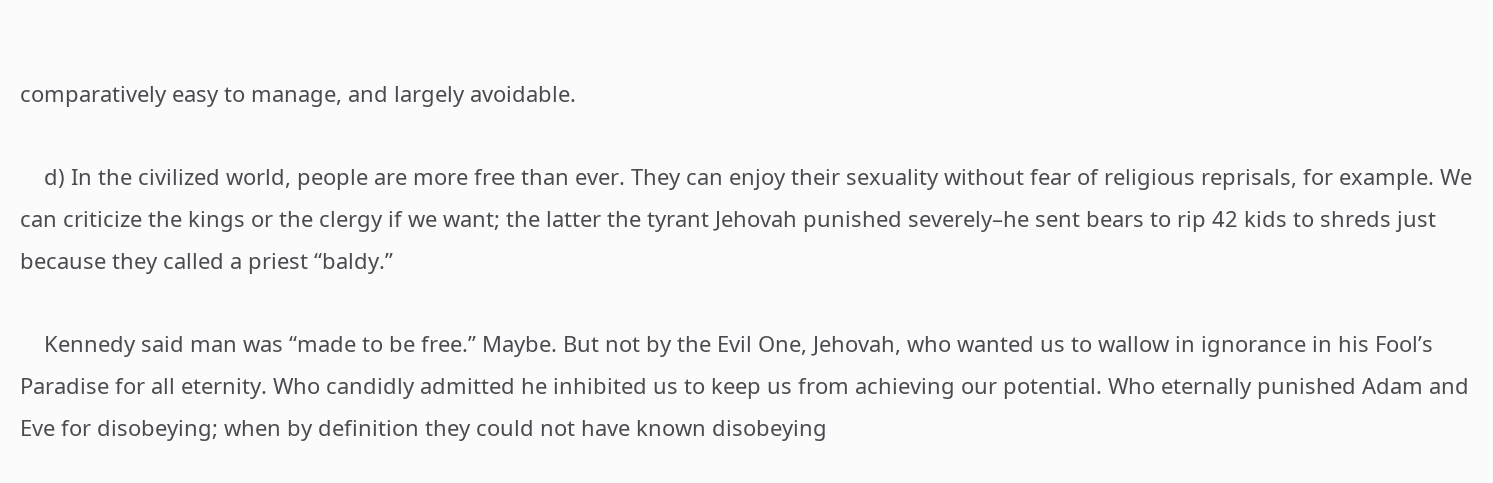comparatively easy to manage, and largely avoidable.

    d) In the civilized world, people are more free than ever. They can enjoy their sexuality without fear of religious reprisals, for example. We can criticize the kings or the clergy if we want; the latter the tyrant Jehovah punished severely–he sent bears to rip 42 kids to shreds just because they called a priest “baldy.”

    Kennedy said man was “made to be free.” Maybe. But not by the Evil One, Jehovah, who wanted us to wallow in ignorance in his Fool’s Paradise for all eternity. Who candidly admitted he inhibited us to keep us from achieving our potential. Who eternally punished Adam and Eve for disobeying; when by definition they could not have known disobeying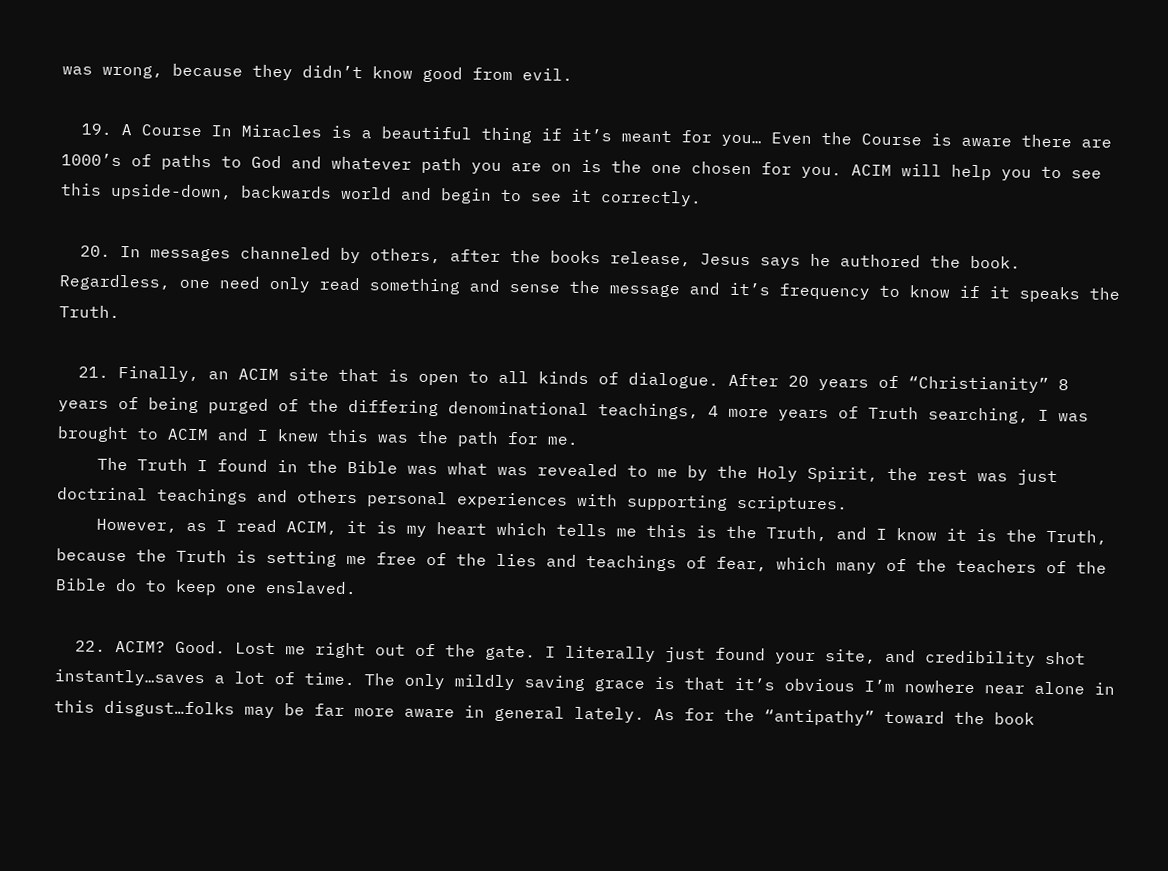was wrong, because they didn’t know good from evil.

  19. A Course In Miracles is a beautiful thing if it’s meant for you… Even the Course is aware there are 1000’s of paths to God and whatever path you are on is the one chosen for you. ACIM will help you to see this upside-down, backwards world and begin to see it correctly.

  20. In messages channeled by others, after the books release, Jesus says he authored the book. Regardless, one need only read something and sense the message and it’s frequency to know if it speaks the Truth.

  21. Finally, an ACIM site that is open to all kinds of dialogue. After 20 years of “Christianity” 8 years of being purged of the differing denominational teachings, 4 more years of Truth searching, I was brought to ACIM and I knew this was the path for me.
    The Truth I found in the Bible was what was revealed to me by the Holy Spirit, the rest was just doctrinal teachings and others personal experiences with supporting scriptures.
    However, as I read ACIM, it is my heart which tells me this is the Truth, and I know it is the Truth, because the Truth is setting me free of the lies and teachings of fear, which many of the teachers of the Bible do to keep one enslaved.

  22. ACIM? Good. Lost me right out of the gate. I literally just found your site, and credibility shot instantly…saves a lot of time. The only mildly saving grace is that it’s obvious I’m nowhere near alone in this disgust…folks may be far more aware in general lately. As for the “antipathy” toward the book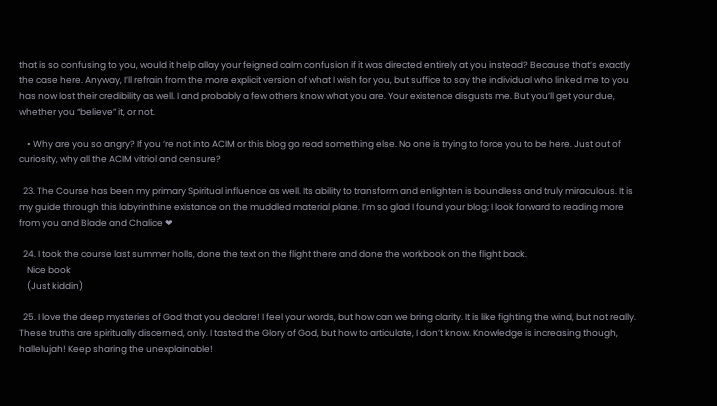that is so confusing to you, would it help allay your feigned calm confusion if it was directed entirely at you instead? Because that’s exactly the case here. Anyway, I’ll refrain from the more explicit version of what I wish for you, but suffice to say the individual who linked me to you has now lost their credibility as well. I and probably a few others know what you are. Your existence disgusts me. But you’ll get your due, whether you “believe” it, or not.

    • Why are you so angry? If you ‘re not into ACIM or this blog go read something else. No one is trying to force you to be here. Just out of curiosity, why all the ACIM vitriol and censure?

  23. The Course has been my primary Spiritual influence as well. Its ability to transform and enlighten is boundless and truly miraculous. It is my guide through this labyrinthine existance on the muddled material plane. I’m so glad I found your blog; I look forward to reading more from you and Blade and Chalice ❤

  24. I took the course last summer holls, done the text on the flight there and done the workbook on the flight back.
    Nice book
    (Just kiddin)

  25. I love the deep mysteries of God that you declare! I feel your words, but how can we bring clarity. It is like fighting the wind, but not really. These truths are spiritually discerned, only. I tasted the Glory of God, but how to articulate, I don’t know. Knowledge is increasing though, hallelujah! Keep sharing the unexplainable!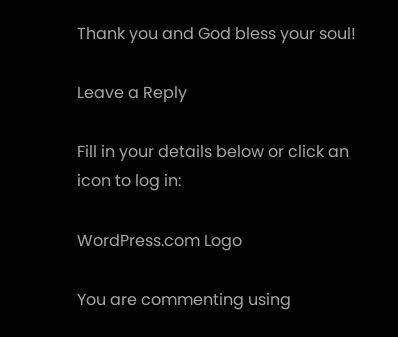Thank you and God bless your soul!

Leave a Reply

Fill in your details below or click an icon to log in:

WordPress.com Logo

You are commenting using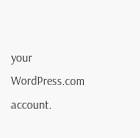your WordPress.com account.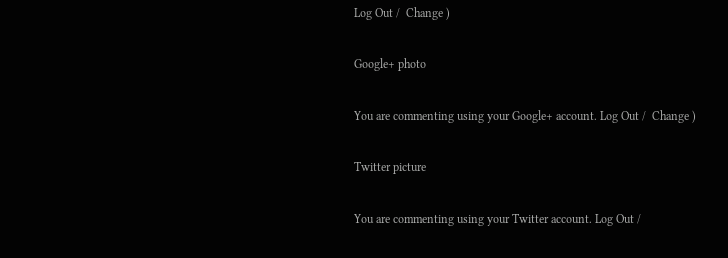Log Out /  Change )

Google+ photo

You are commenting using your Google+ account. Log Out /  Change )

Twitter picture

You are commenting using your Twitter account. Log Out /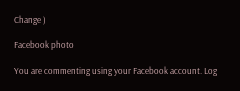Change )

Facebook photo

You are commenting using your Facebook account. Log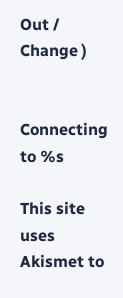Out /  Change )


Connecting to %s

This site uses Akismet to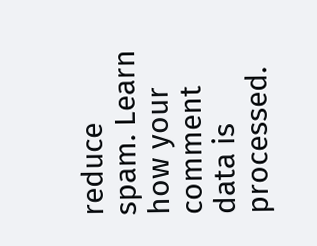reduce spam. Learn how your comment data is processed.